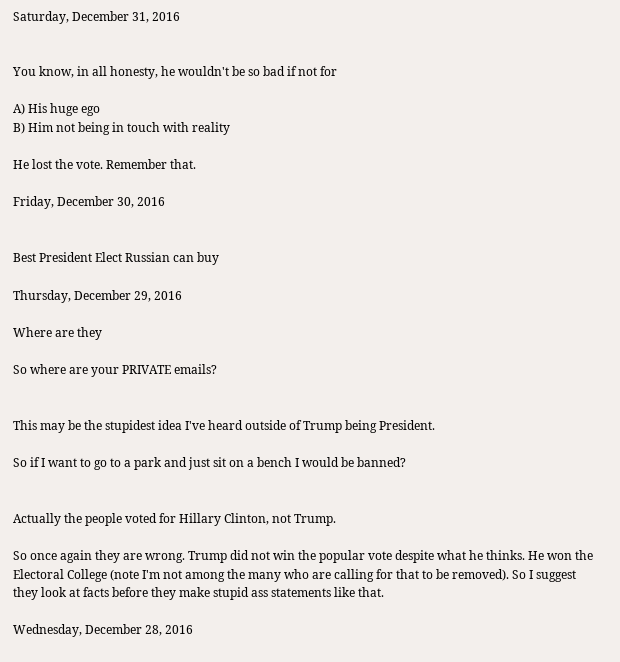Saturday, December 31, 2016


You know, in all honesty, he wouldn't be so bad if not for

A) His huge ego
B) Him not being in touch with reality

He lost the vote. Remember that.

Friday, December 30, 2016


Best President Elect Russian can buy

Thursday, December 29, 2016

Where are they

So where are your PRIVATE emails?


This may be the stupidest idea I've heard outside of Trump being President.

So if I want to go to a park and just sit on a bench I would be banned?


Actually the people voted for Hillary Clinton, not Trump.

So once again they are wrong. Trump did not win the popular vote despite what he thinks. He won the Electoral College (note I'm not among the many who are calling for that to be removed). So I suggest they look at facts before they make stupid ass statements like that.

Wednesday, December 28, 2016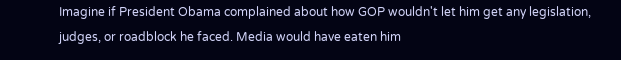Imagine if President Obama complained about how GOP wouldn't let him get any legislation, judges, or roadblock he faced. Media would have eaten him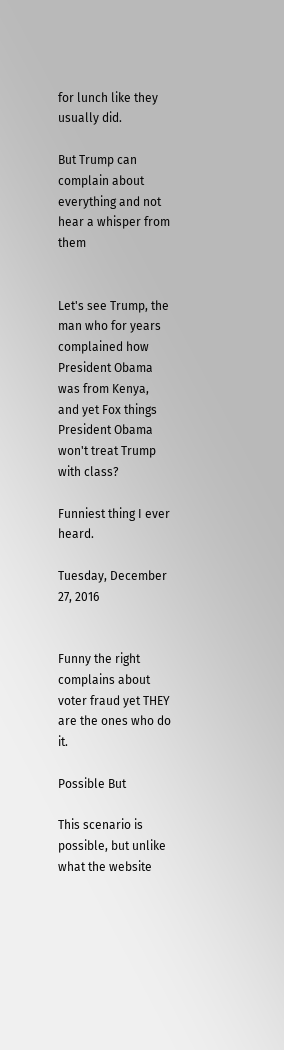for lunch like they usually did.

But Trump can complain about everything and not hear a whisper from them


Let's see Trump, the man who for years complained how President Obama was from Kenya, and yet Fox things President Obama won't treat Trump with class?

Funniest thing I ever heard.

Tuesday, December 27, 2016


Funny the right complains about voter fraud yet THEY are the ones who do it.

Possible But

This scenario is possible, but unlike what the website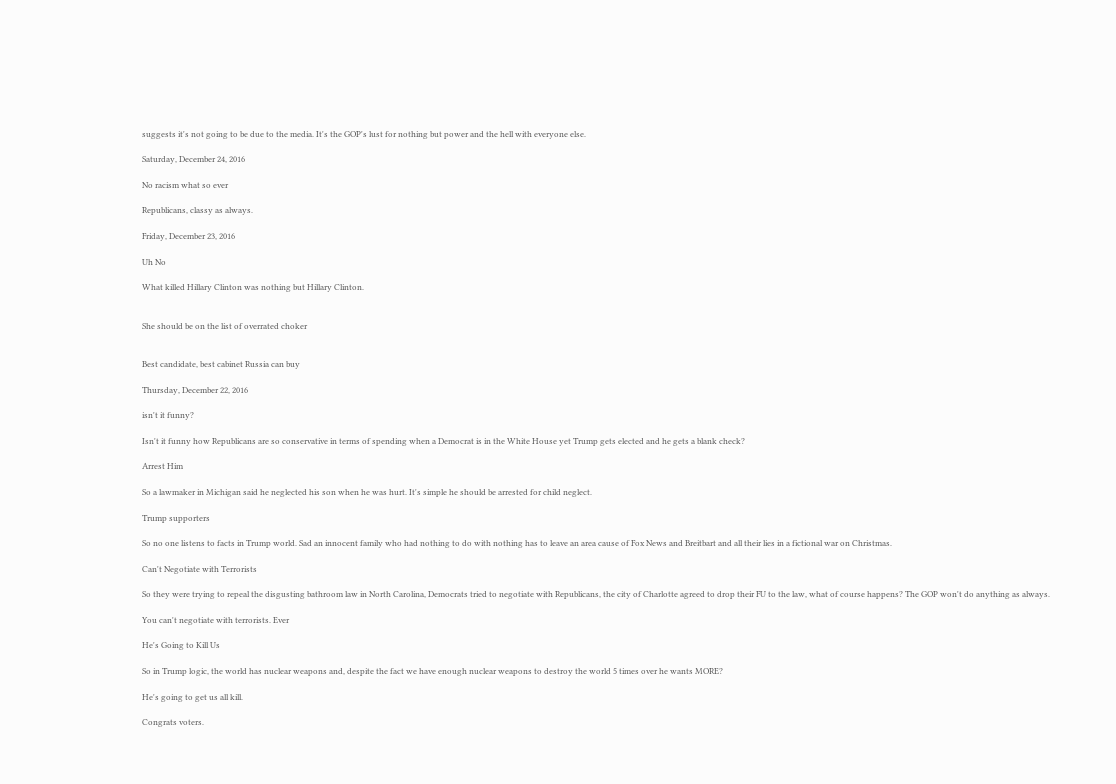suggests it's not going to be due to the media. It's the GOP's lust for nothing but power and the hell with everyone else.

Saturday, December 24, 2016

No racism what so ever

Republicans, classy as always.

Friday, December 23, 2016

Uh No

What killed Hillary Clinton was nothing but Hillary Clinton.


She should be on the list of overrated choker


Best candidate, best cabinet Russia can buy

Thursday, December 22, 2016

isn't it funny?

Isn't it funny how Republicans are so conservative in terms of spending when a Democrat is in the White House yet Trump gets elected and he gets a blank check?

Arrest Him

So a lawmaker in Michigan said he neglected his son when he was hurt. It's simple he should be arrested for child neglect.

Trump supporters

So no one listens to facts in Trump world. Sad an innocent family who had nothing to do with nothing has to leave an area cause of Fox News and Breitbart and all their lies in a fictional war on Christmas.

Can't Negotiate with Terrorists

So they were trying to repeal the disgusting bathroom law in North Carolina, Democrats tried to negotiate with Republicans, the city of Charlotte agreed to drop their FU to the law, what of course happens? The GOP won't do anything as always.

You can't negotiate with terrorists. Ever

He's Going to Kill Us

So in Trump logic, the world has nuclear weapons and, despite the fact we have enough nuclear weapons to destroy the world 5 times over he wants MORE?

He's going to get us all kill.

Congrats voters.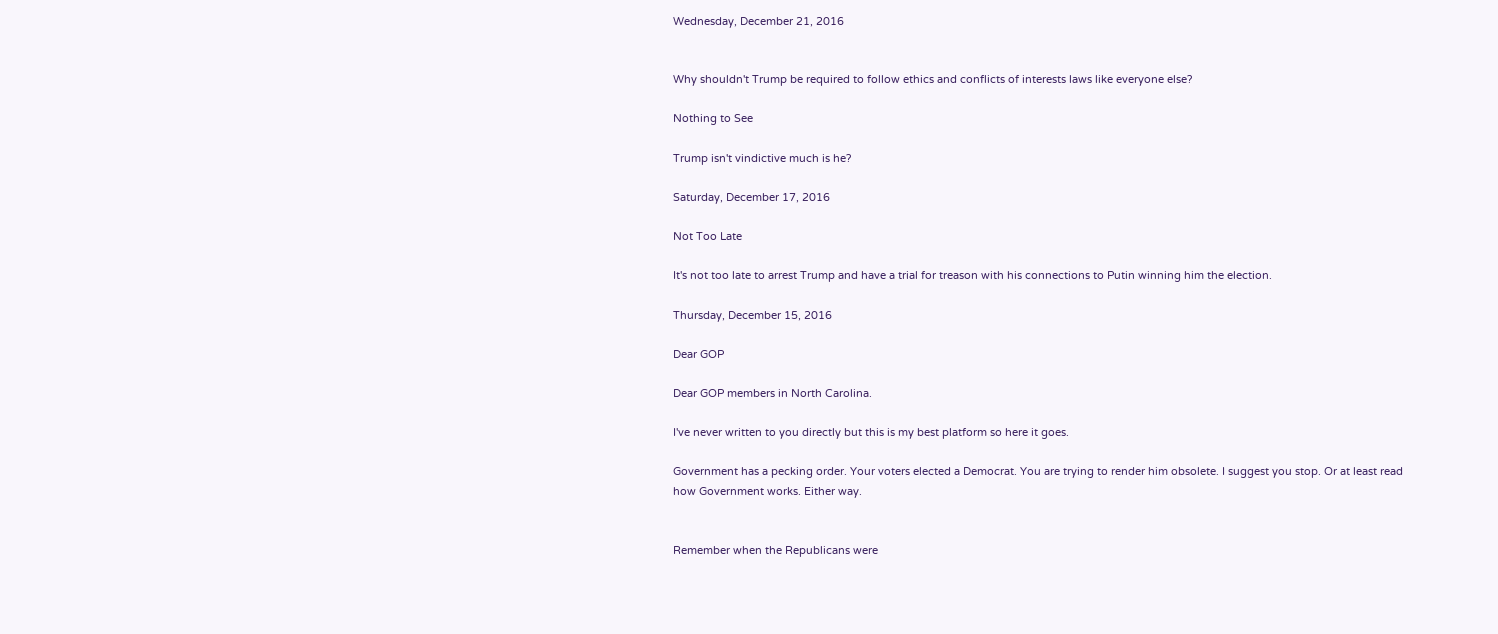Wednesday, December 21, 2016


Why shouldn't Trump be required to follow ethics and conflicts of interests laws like everyone else?

Nothing to See

Trump isn't vindictive much is he?

Saturday, December 17, 2016

Not Too Late

It's not too late to arrest Trump and have a trial for treason with his connections to Putin winning him the election.

Thursday, December 15, 2016

Dear GOP

Dear GOP members in North Carolina.

I've never written to you directly but this is my best platform so here it goes.

Government has a pecking order. Your voters elected a Democrat. You are trying to render him obsolete. I suggest you stop. Or at least read how Government works. Either way.


Remember when the Republicans were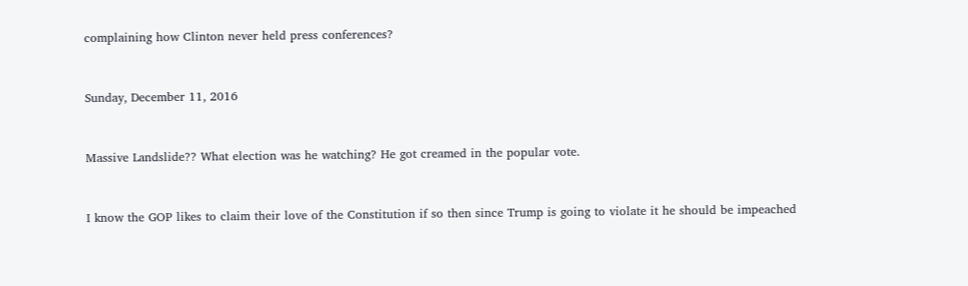complaining how Clinton never held press conferences?


Sunday, December 11, 2016


Massive Landslide?? What election was he watching? He got creamed in the popular vote.


I know the GOP likes to claim their love of the Constitution if so then since Trump is going to violate it he should be impeached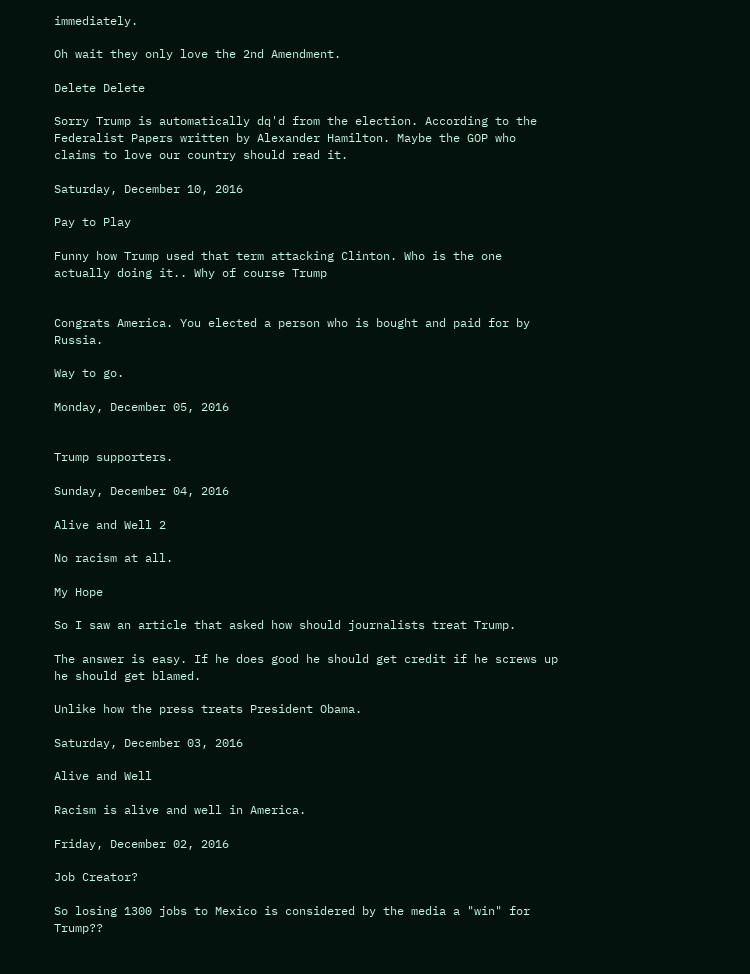immediately.

Oh wait they only love the 2nd Amendment.

Delete Delete

Sorry Trump is automatically dq'd from the election. According to the Federalist Papers written by Alexander Hamilton. Maybe the GOP who claims to love our country should read it.

Saturday, December 10, 2016

Pay to Play

Funny how Trump used that term attacking Clinton. Who is the one actually doing it.. Why of course Trump


Congrats America. You elected a person who is bought and paid for by Russia.

Way to go.

Monday, December 05, 2016


Trump supporters.

Sunday, December 04, 2016

Alive and Well 2

No racism at all.

My Hope

So I saw an article that asked how should journalists treat Trump.

The answer is easy. If he does good he should get credit if he screws up he should get blamed.

Unlike how the press treats President Obama.

Saturday, December 03, 2016

Alive and Well

Racism is alive and well in America.

Friday, December 02, 2016

Job Creator?

So losing 1300 jobs to Mexico is considered by the media a "win" for Trump??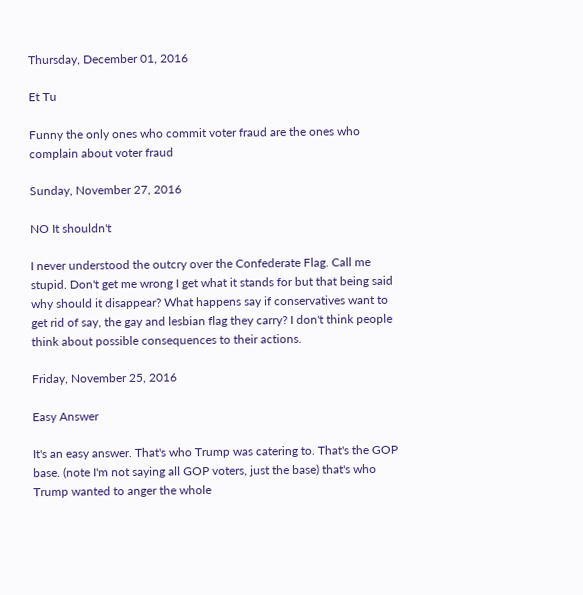Thursday, December 01, 2016

Et Tu

Funny the only ones who commit voter fraud are the ones who complain about voter fraud

Sunday, November 27, 2016

NO It shouldn't

I never understood the outcry over the Confederate Flag. Call me stupid. Don't get me wrong I get what it stands for but that being said why should it disappear? What happens say if conservatives want to get rid of say, the gay and lesbian flag they carry? I don't think people think about possible consequences to their actions.

Friday, November 25, 2016

Easy Answer

It's an easy answer. That's who Trump was catering to. That's the GOP base. (note I'm not saying all GOP voters, just the base) that's who Trump wanted to anger the whole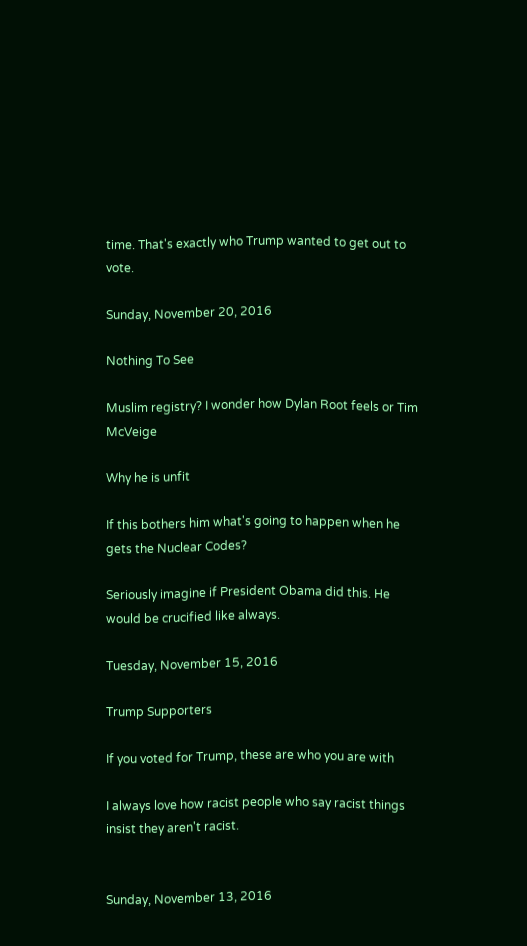time. That's exactly who Trump wanted to get out to vote.

Sunday, November 20, 2016

Nothing To See

Muslim registry? I wonder how Dylan Root feels or Tim McVeige

Why he is unfit

If this bothers him what's going to happen when he gets the Nuclear Codes?

Seriously imagine if President Obama did this. He would be crucified like always.

Tuesday, November 15, 2016

Trump Supporters

If you voted for Trump, these are who you are with

I always love how racist people who say racist things insist they aren't racist.


Sunday, November 13, 2016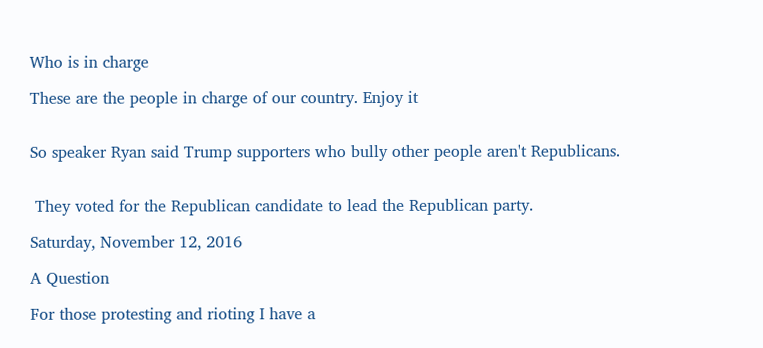Who is in charge

These are the people in charge of our country. Enjoy it


So speaker Ryan said Trump supporters who bully other people aren't Republicans.


 They voted for the Republican candidate to lead the Republican party.

Saturday, November 12, 2016

A Question

For those protesting and rioting I have a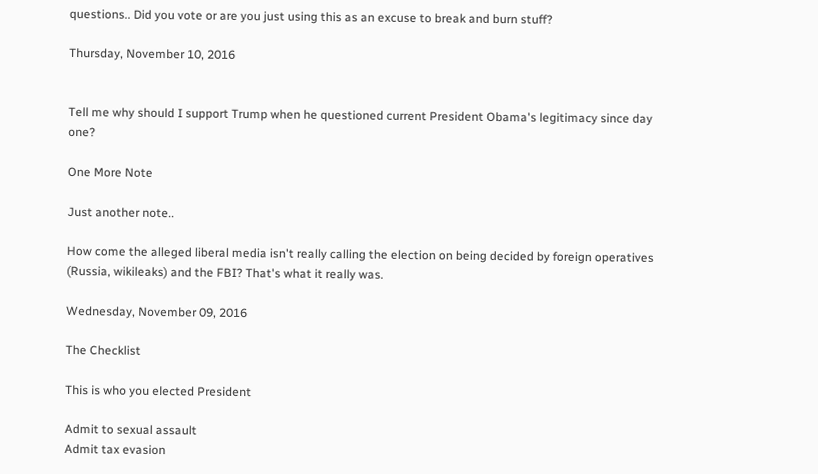questions.. Did you vote or are you just using this as an excuse to break and burn stuff?

Thursday, November 10, 2016


Tell me why should I support Trump when he questioned current President Obama's legitimacy since day one?

One More Note

Just another note..

How come the alleged liberal media isn't really calling the election on being decided by foreign operatives (Russia, wikileaks) and the FBI? That's what it really was.

Wednesday, November 09, 2016

The Checklist

This is who you elected President

Admit to sexual assault
Admit tax evasion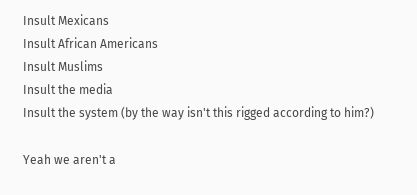Insult Mexicans
Insult African Americans
Insult Muslims
Insult the media
Insult the system (by the way isn't this rigged according to him?)

Yeah we aren't a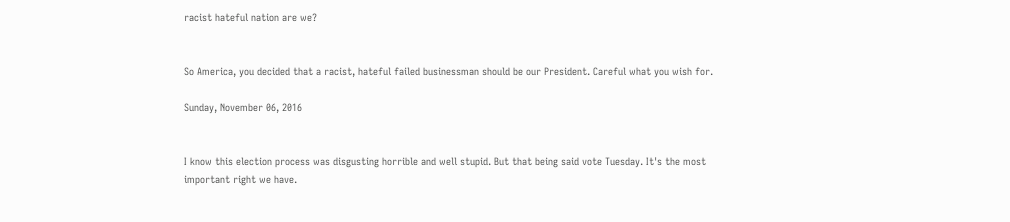racist hateful nation are we?


So America, you decided that a racist, hateful failed businessman should be our President. Careful what you wish for.

Sunday, November 06, 2016


I know this election process was disgusting horrible and well stupid. But that being said vote Tuesday. It's the most important right we have.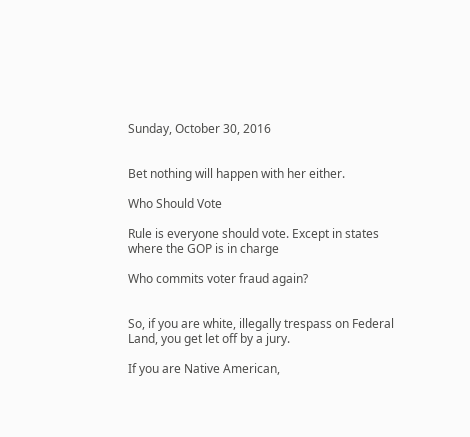Sunday, October 30, 2016


Bet nothing will happen with her either.

Who Should Vote

Rule is everyone should vote. Except in states where the GOP is in charge

Who commits voter fraud again?


So, if you are white, illegally trespass on Federal Land, you get let off by a jury.

If you are Native American,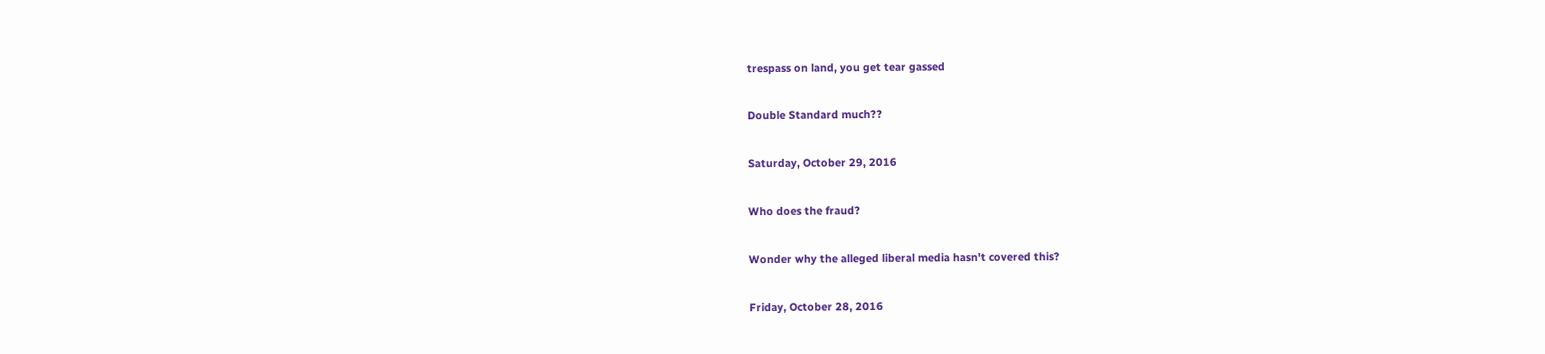trespass on land, you get tear gassed

Double Standard much??

Saturday, October 29, 2016

Who does the fraud?

Wonder why the alleged liberal media hasn't covered this?

Friday, October 28, 2016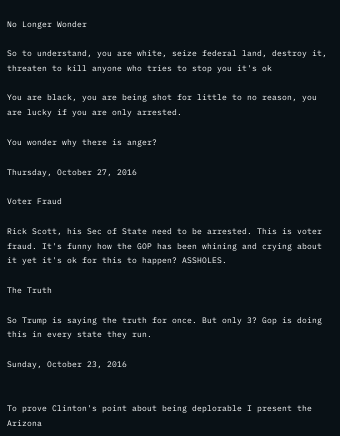No Longer Wonder

So to understand, you are white, seize federal land, destroy it, threaten to kill anyone who tries to stop you it's ok

You are black, you are being shot for little to no reason, you are lucky if you are only arrested.

You wonder why there is anger?

Thursday, October 27, 2016

Voter Fraud

Rick Scott, his Sec of State need to be arrested. This is voter fraud. It's funny how the GOP has been whining and crying about it yet it's ok for this to happen? ASSHOLES.

The Truth

So Trump is saying the truth for once. But only 3? Gop is doing this in every state they run.

Sunday, October 23, 2016


To prove Clinton's point about being deplorable I present the Arizona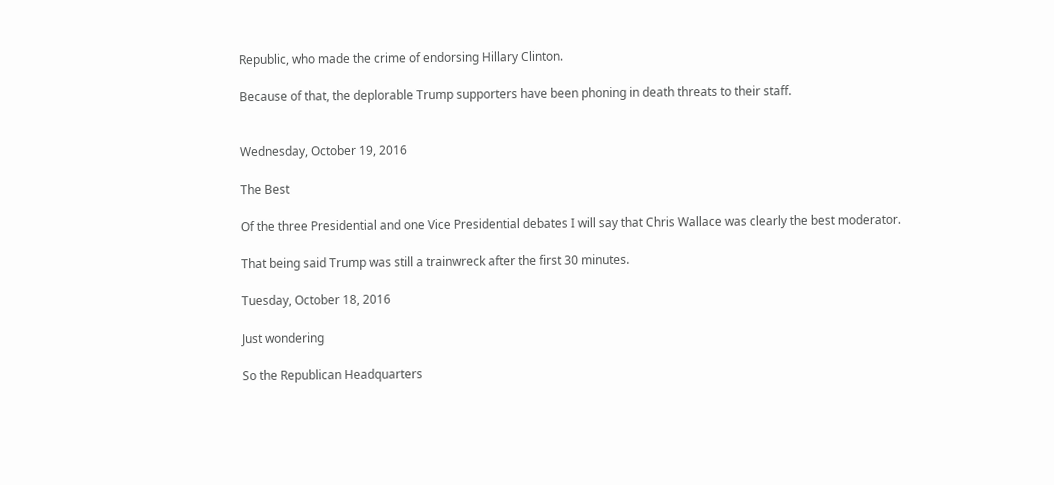Republic, who made the crime of endorsing Hillary Clinton.

Because of that, the deplorable Trump supporters have been phoning in death threats to their staff.


Wednesday, October 19, 2016

The Best

Of the three Presidential and one Vice Presidential debates I will say that Chris Wallace was clearly the best moderator.

That being said Trump was still a trainwreck after the first 30 minutes.

Tuesday, October 18, 2016

Just wondering

So the Republican Headquarters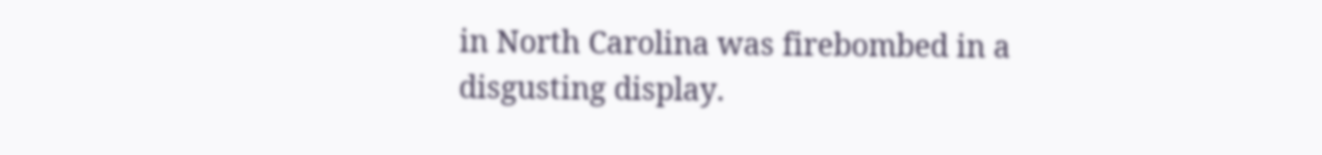in North Carolina was firebombed in a disgusting display.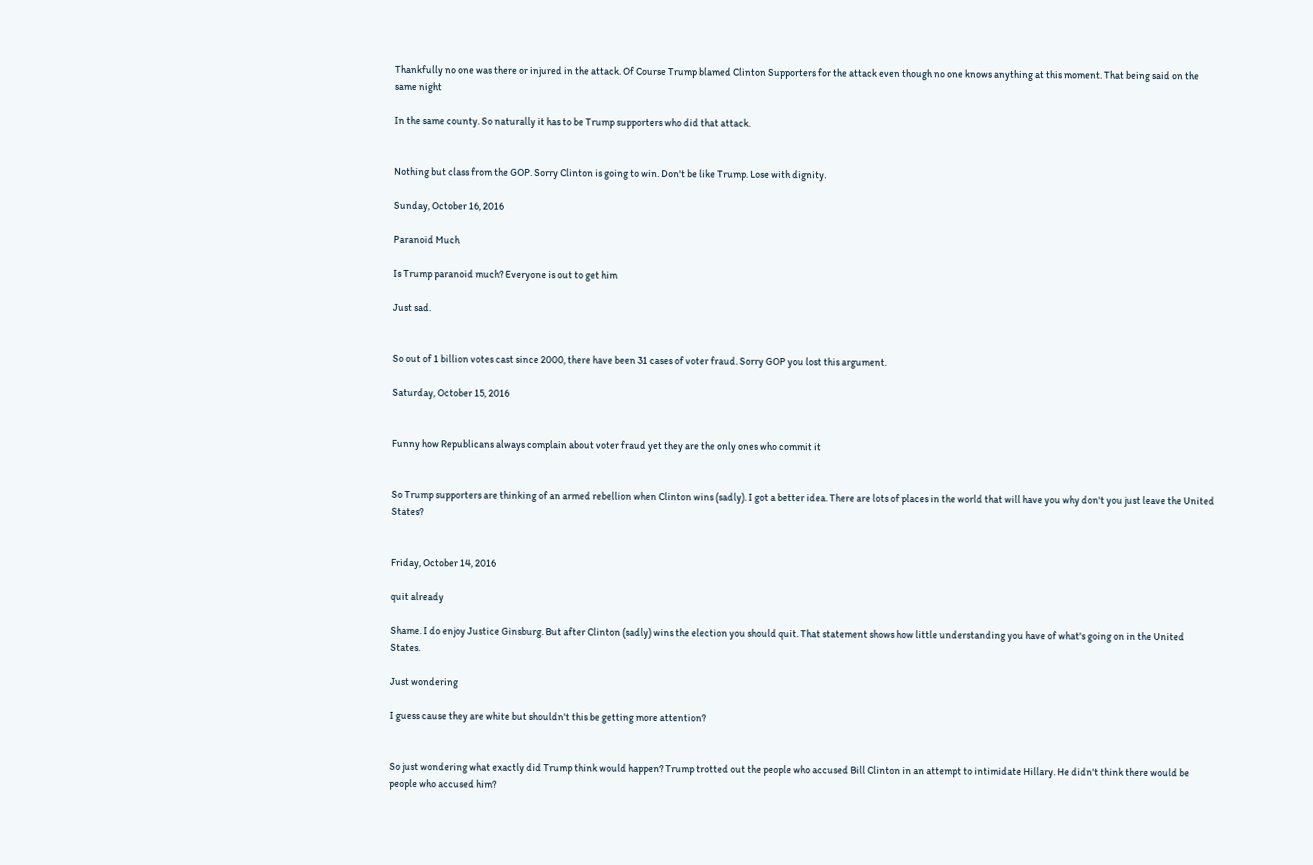Thankfully no one was there or injured in the attack. Of Course Trump blamed Clinton Supporters for the attack even though no one knows anything at this moment. That being said on the same night

In the same county. So naturally it has to be Trump supporters who did that attack.


Nothing but class from the GOP. Sorry Clinton is going to win. Don't be like Trump. Lose with dignity.

Sunday, October 16, 2016

Paranoid Much

Is Trump paranoid much? Everyone is out to get him

Just sad.


So out of 1 billion votes cast since 2000, there have been 31 cases of voter fraud. Sorry GOP you lost this argument.

Saturday, October 15, 2016


Funny how Republicans always complain about voter fraud yet they are the only ones who commit it


So Trump supporters are thinking of an armed rebellion when Clinton wins (sadly). I got a better idea. There are lots of places in the world that will have you why don't you just leave the United States?


Friday, October 14, 2016

quit already

Shame. I do enjoy Justice Ginsburg. But after Clinton (sadly) wins the election you should quit. That statement shows how little understanding you have of what's going on in the United States.

Just wondering

I guess cause they are white but shouldn't this be getting more attention?


So just wondering what exactly did Trump think would happen? Trump trotted out the people who accused Bill Clinton in an attempt to intimidate Hillary. He didn't think there would be people who accused him?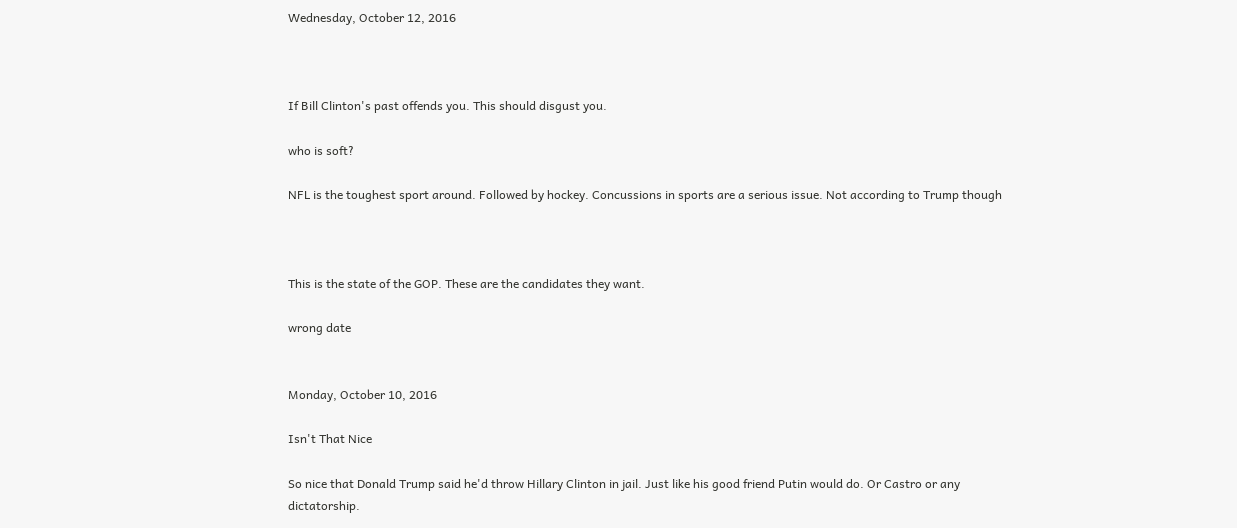Wednesday, October 12, 2016



If Bill Clinton's past offends you. This should disgust you.

who is soft?

NFL is the toughest sport around. Followed by hockey. Concussions in sports are a serious issue. Not according to Trump though



This is the state of the GOP. These are the candidates they want.

wrong date


Monday, October 10, 2016

Isn't That Nice

So nice that Donald Trump said he'd throw Hillary Clinton in jail. Just like his good friend Putin would do. Or Castro or any dictatorship.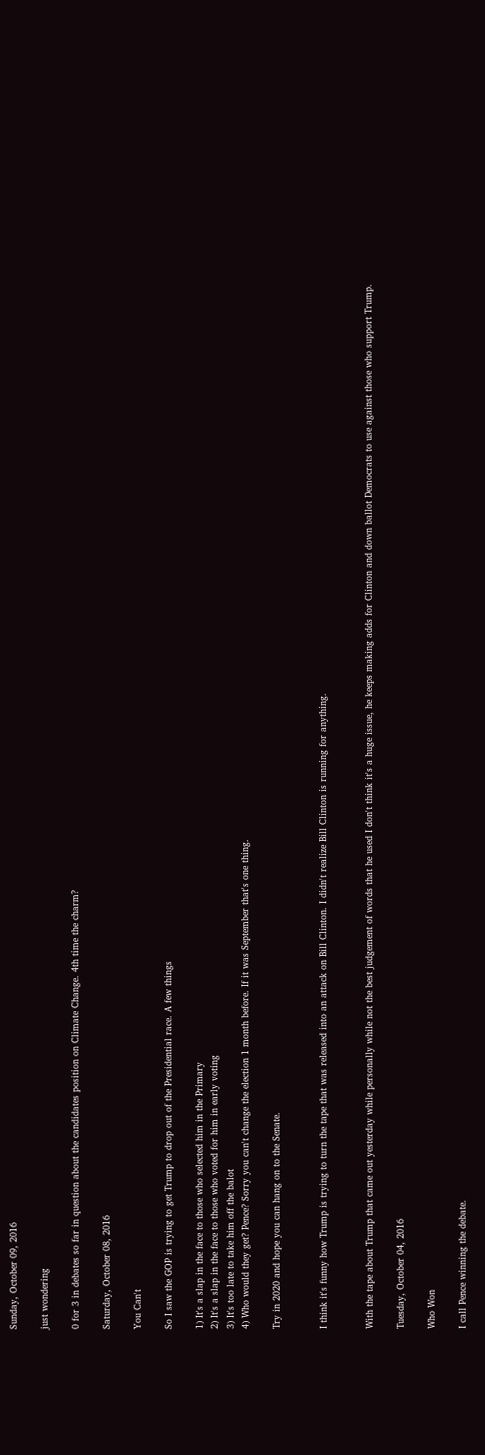Sunday, October 09, 2016

just wondering

0 for 3 in debates so far in question about the candidates position on Climate Change. 4th time the charm?

Saturday, October 08, 2016

You Can't

So I saw the GOP is trying to get Trump to drop out of the Presidential race. A few things

1) It's a slap in the face to those who selected him in the Primary
2) It's a slap in the face to those who voted for him in early voting
3) It's too late to take him off the balot
4) Who would they get? Pence? Sorry you can't change the election 1 month before. If it was September that's one thing.

Try in 2020 and hope you can hang on to the Senate.


I think it's funny how Trump is trying to turn the tape that was released into an attack on Bill Clinton. I didn't realize Bill Clinton is running for anything.


With the tape about Trump that came out yesterday while personally while not the best judgement of words that he used I don't think it's a huge issue, he keeps making adds for Clinton and down ballot Democrats to use against those who support Trump.

Tuesday, October 04, 2016

Who Won

I call Pence winning the debate.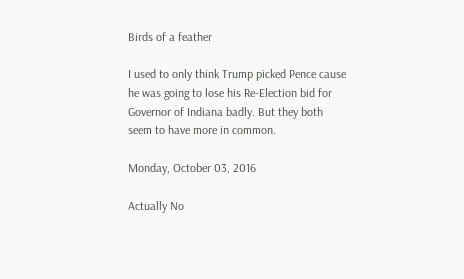Birds of a feather

I used to only think Trump picked Pence cause he was going to lose his Re-Election bid for Governor of Indiana badly. But they both seem to have more in common.

Monday, October 03, 2016

Actually No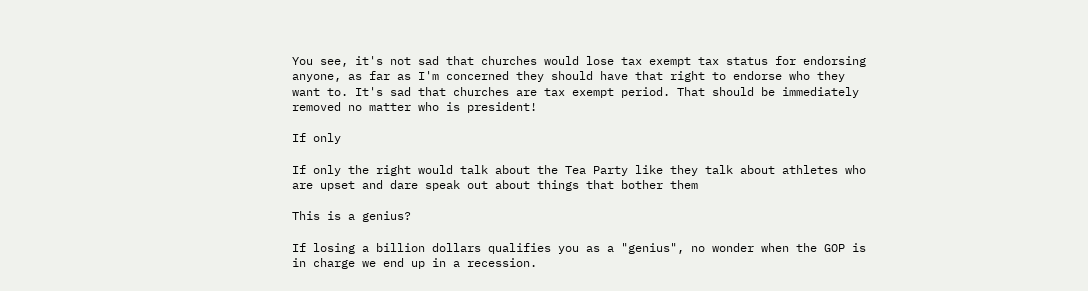You see, it's not sad that churches would lose tax exempt tax status for endorsing anyone, as far as I'm concerned they should have that right to endorse who they want to. It's sad that churches are tax exempt period. That should be immediately removed no matter who is president!

If only

If only the right would talk about the Tea Party like they talk about athletes who are upset and dare speak out about things that bother them

This is a genius?

If losing a billion dollars qualifies you as a "genius", no wonder when the GOP is in charge we end up in a recession.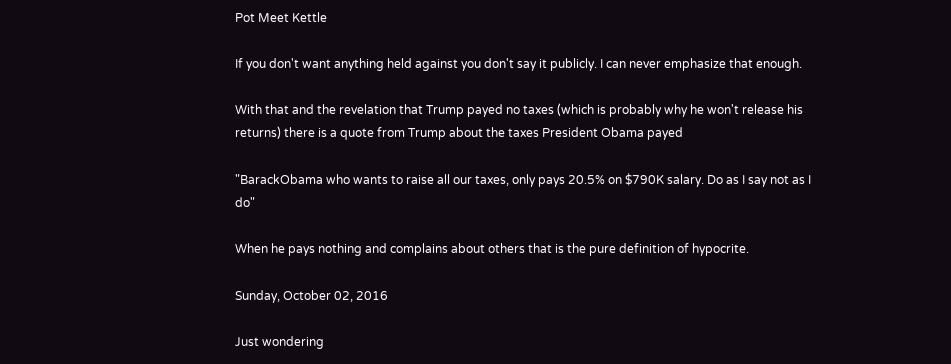Pot Meet Kettle

If you don't want anything held against you don't say it publicly. I can never emphasize that enough.

With that and the revelation that Trump payed no taxes (which is probably why he won't release his returns) there is a quote from Trump about the taxes President Obama payed

"BarackObama who wants to raise all our taxes, only pays 20.5% on $790K salary. Do as I say not as I do"

When he pays nothing and complains about others that is the pure definition of hypocrite.

Sunday, October 02, 2016

Just wondering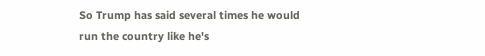So Trump has said several times he would run the country like he's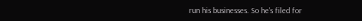run his businesses. So he's filed for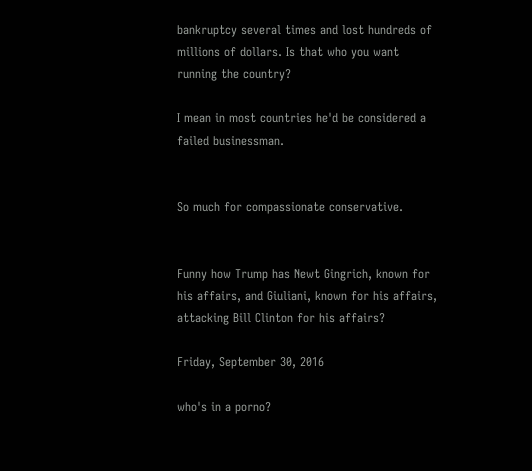bankruptcy several times and lost hundreds of millions of dollars. Is that who you want running the country?

I mean in most countries he'd be considered a failed businessman.


So much for compassionate conservative.


Funny how Trump has Newt Gingrich, known for his affairs, and Giuliani, known for his affairs, attacking Bill Clinton for his affairs?

Friday, September 30, 2016

who's in a porno?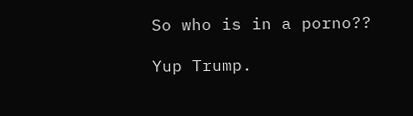So who is in a porno??

Yup Trump.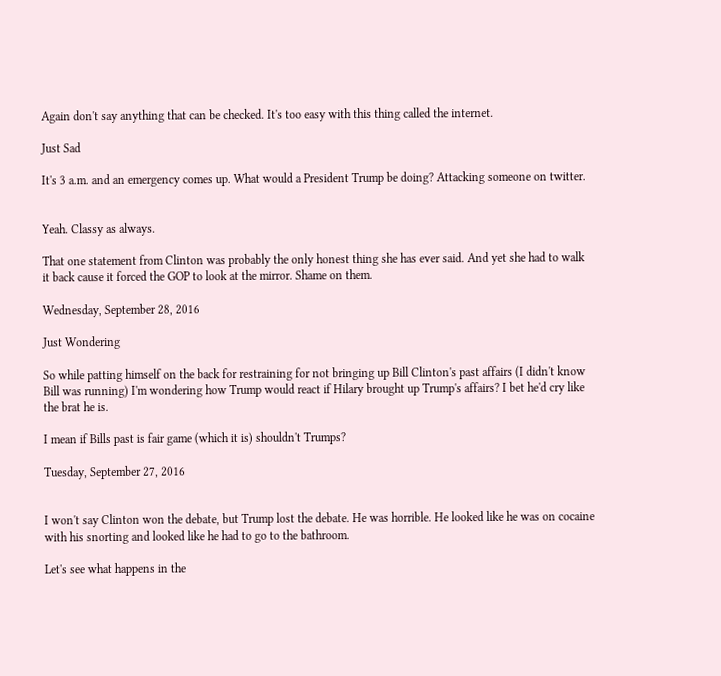Again don't say anything that can be checked. It's too easy with this thing called the internet.

Just Sad

It's 3 a.m. and an emergency comes up. What would a President Trump be doing? Attacking someone on twitter.


Yeah. Classy as always.

That one statement from Clinton was probably the only honest thing she has ever said. And yet she had to walk it back cause it forced the GOP to look at the mirror. Shame on them.

Wednesday, September 28, 2016

Just Wondering

So while patting himself on the back for restraining for not bringing up Bill Clinton's past affairs (I didn't know Bill was running) I'm wondering how Trump would react if Hilary brought up Trump's affairs? I bet he'd cry like the brat he is.

I mean if Bills past is fair game (which it is) shouldn't Trumps?

Tuesday, September 27, 2016


I won't say Clinton won the debate, but Trump lost the debate. He was horrible. He looked like he was on cocaine with his snorting and looked like he had to go to the bathroom.

Let's see what happens in the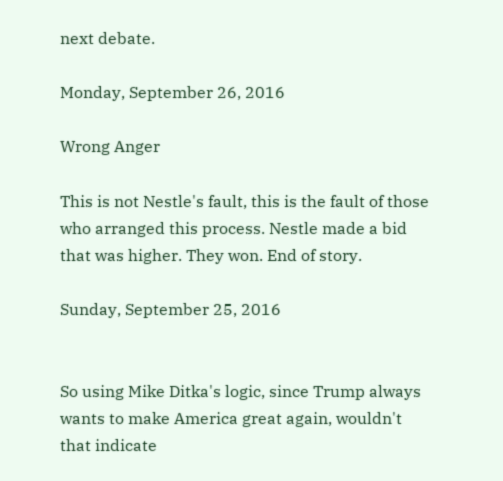next debate.

Monday, September 26, 2016

Wrong Anger

This is not Nestle's fault, this is the fault of those who arranged this process. Nestle made a bid that was higher. They won. End of story.

Sunday, September 25, 2016


So using Mike Ditka's logic, since Trump always wants to make America great again, wouldn't that indicate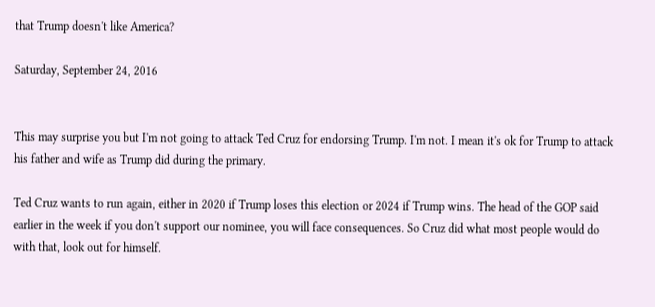that Trump doesn't like America?

Saturday, September 24, 2016


This may surprise you but I'm not going to attack Ted Cruz for endorsing Trump. I'm not. I mean it's ok for Trump to attack his father and wife as Trump did during the primary.

Ted Cruz wants to run again, either in 2020 if Trump loses this election or 2024 if Trump wins. The head of the GOP said earlier in the week if you don't support our nominee, you will face consequences. So Cruz did what most people would do with that, look out for himself.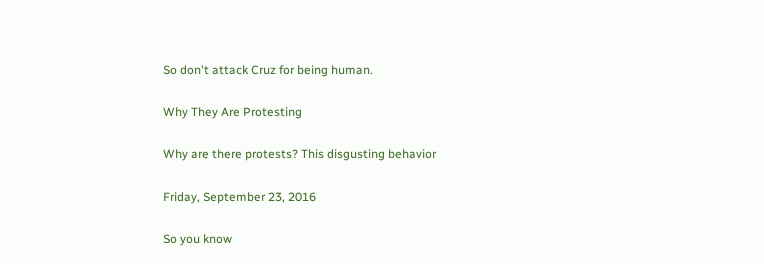So don't attack Cruz for being human.

Why They Are Protesting

Why are there protests? This disgusting behavior

Friday, September 23, 2016

So you know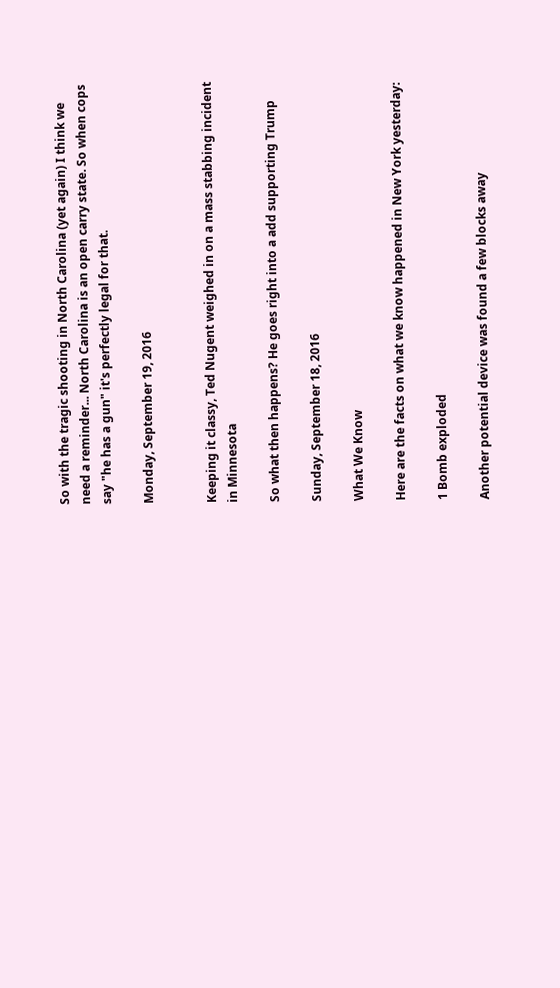So with the tragic shooting in North Carolina (yet again) I think we need a reminder... North Carolina is an open carry state. So when cops say "he has a gun" it's perfectly legal for that.

Monday, September 19, 2016


Keeping it classy, Ted Nugent weighed in on a mass stabbing incident in Minnesota

So what then happens? He goes right into a add supporting Trump

Sunday, September 18, 2016

What We Know

Here are the facts on what we know happened in New York yesterday:

1 Bomb exploded

Another potential device was found a few blocks away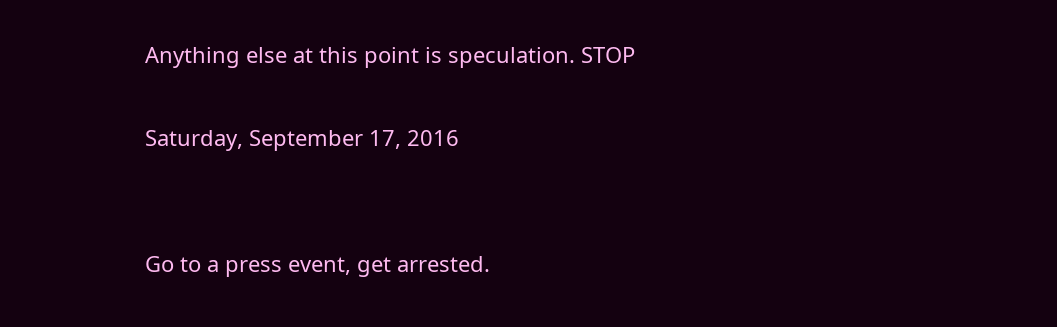Anything else at this point is speculation. STOP

Saturday, September 17, 2016


Go to a press event, get arrested.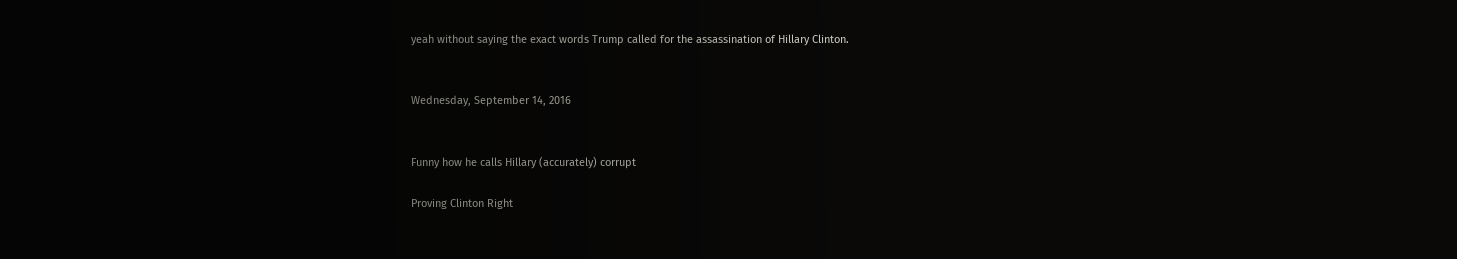yeah without saying the exact words Trump called for the assassination of Hillary Clinton.


Wednesday, September 14, 2016


Funny how he calls Hillary (accurately) corrupt

Proving Clinton Right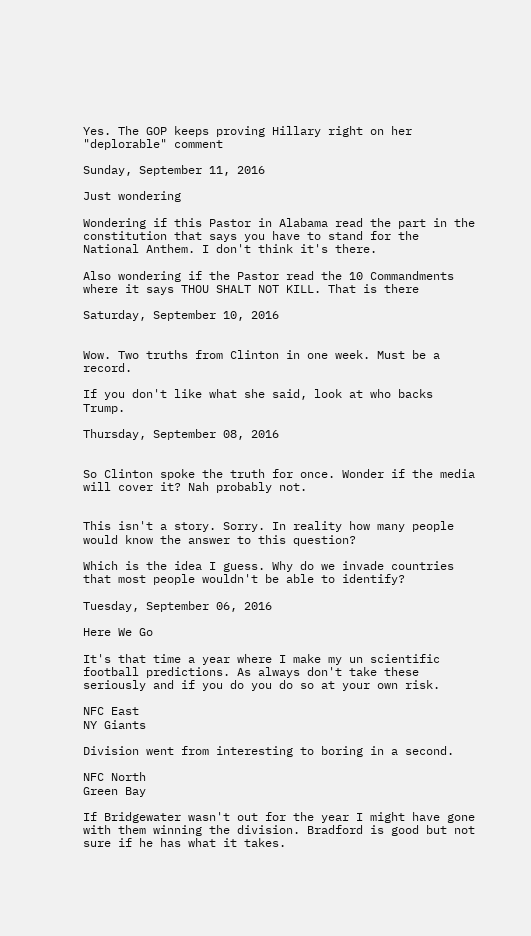Yes. The GOP keeps proving Hillary right on her "deplorable" comment

Sunday, September 11, 2016

Just wondering

Wondering if this Pastor in Alabama read the part in the constitution that says you have to stand for the National Anthem. I don't think it's there.

Also wondering if the Pastor read the 10 Commandments where it says THOU SHALT NOT KILL. That is there

Saturday, September 10, 2016


Wow. Two truths from Clinton in one week. Must be a record.

If you don't like what she said, look at who backs Trump.

Thursday, September 08, 2016


So Clinton spoke the truth for once. Wonder if the media will cover it? Nah probably not.


This isn't a story. Sorry. In reality how many people would know the answer to this question?

Which is the idea I guess. Why do we invade countries that most people wouldn't be able to identify?

Tuesday, September 06, 2016

Here We Go

It's that time a year where I make my un scientific football predictions. As always don't take these seriously and if you do you do so at your own risk.

NFC East
NY Giants

Division went from interesting to boring in a second.

NFC North
Green Bay

If Bridgewater wasn't out for the year I might have gone with them winning the division. Bradford is good but not sure if he has what it takes.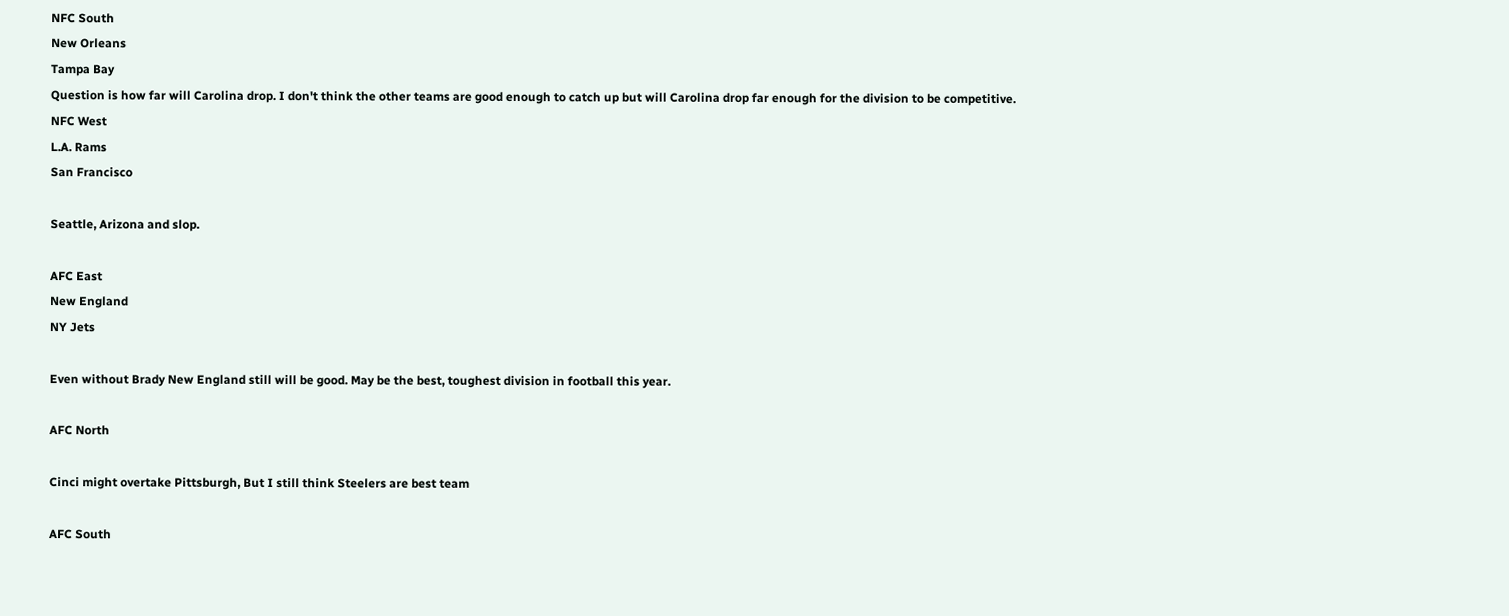NFC South
New Orleans
Tampa Bay
Question is how far will Carolina drop. I don't think the other teams are good enough to catch up but will Carolina drop far enough for the division to be competitive.
NFC West
L.A. Rams
San Francisco

Seattle, Arizona and slop.

AFC East
New England
NY Jets

Even without Brady New England still will be good. May be the best, toughest division in football this year.

AFC North

Cinci might overtake Pittsburgh, But I still think Steelers are best team

AFC South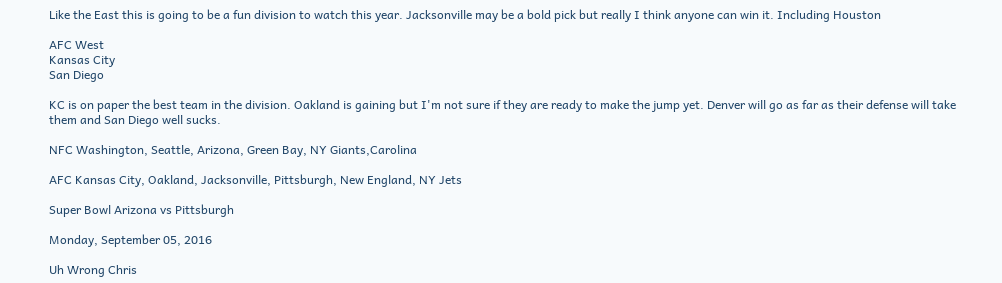Like the East this is going to be a fun division to watch this year. Jacksonville may be a bold pick but really I think anyone can win it. Including Houston

AFC West
Kansas City
San Diego

KC is on paper the best team in the division. Oakland is gaining but I'm not sure if they are ready to make the jump yet. Denver will go as far as their defense will take them and San Diego well sucks.

NFC Washington, Seattle, Arizona, Green Bay, NY Giants,Carolina

AFC Kansas City, Oakland, Jacksonville, Pittsburgh, New England, NY Jets

Super Bowl Arizona vs Pittsburgh

Monday, September 05, 2016

Uh Wrong Chris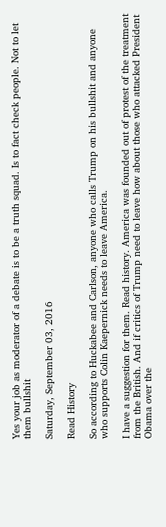Yes your job as moderator of a debate is to be a truth squad. Is to fact check people. Not to let them bullshit

Saturday, September 03, 2016

Read History

So according to Huckabee and Carlson, anyone who calls Trump on his bullshit and anyone who supports Colin Kaepernick needs to leave America.

I have a suggestion for them. Read history. America was founded out of protest of the treatment from the British. And if critics of Trump need to leave how about those who attacked President Obama over the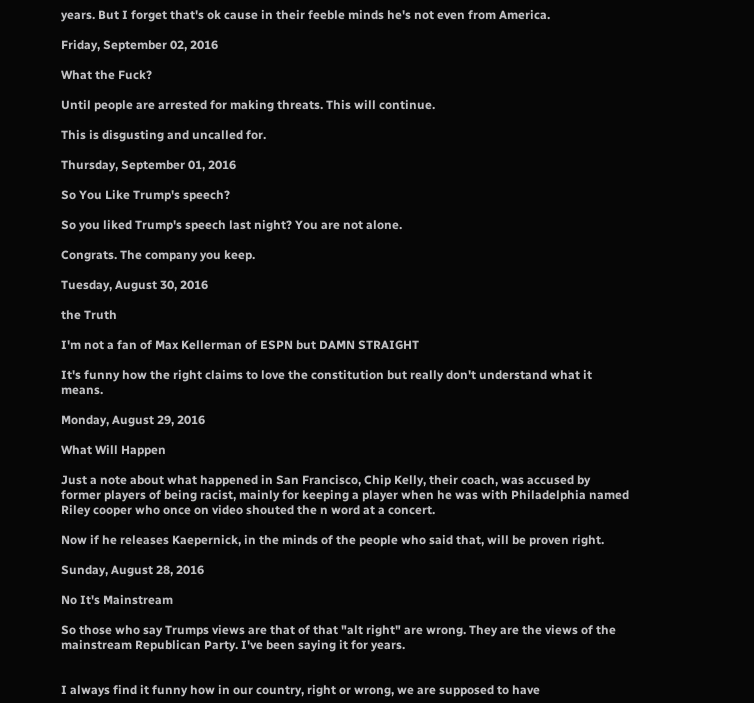years. But I forget that's ok cause in their feeble minds he's not even from America.

Friday, September 02, 2016

What the Fuck?

Until people are arrested for making threats. This will continue.

This is disgusting and uncalled for.

Thursday, September 01, 2016

So You Like Trump's speech?

So you liked Trump's speech last night? You are not alone.

Congrats. The company you keep.

Tuesday, August 30, 2016

the Truth

I'm not a fan of Max Kellerman of ESPN but DAMN STRAIGHT

It's funny how the right claims to love the constitution but really don't understand what it means.

Monday, August 29, 2016

What Will Happen

Just a note about what happened in San Francisco, Chip Kelly, their coach, was accused by former players of being racist, mainly for keeping a player when he was with Philadelphia named Riley cooper who once on video shouted the n word at a concert.

Now if he releases Kaepernick, in the minds of the people who said that, will be proven right.

Sunday, August 28, 2016

No It's Mainstream

So those who say Trumps views are that of that "alt right" are wrong. They are the views of the mainstream Republican Party. I've been saying it for years.


I always find it funny how in our country, right or wrong, we are supposed to have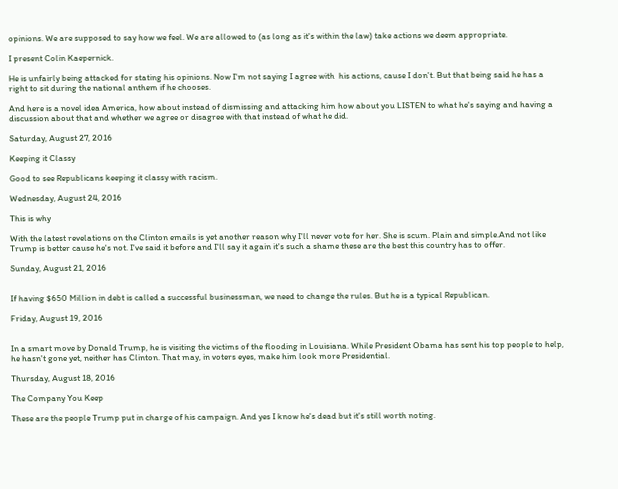opinions. We are supposed to say how we feel. We are allowed to (as long as it's within the law) take actions we deem appropriate.

I present Colin Kaepernick.

He is unfairly being attacked for stating his opinions. Now I'm not saying I agree with  his actions, cause I don't. But that being said he has a right to sit during the national anthem if he chooses.

And here is a novel idea America, how about instead of dismissing and attacking him how about you LISTEN to what he's saying and having a discussion about that and whether we agree or disagree with that instead of what he did.

Saturday, August 27, 2016

Keeping it Classy

Good to see Republicans keeping it classy with racism.

Wednesday, August 24, 2016

This is why

With the latest revelations on the Clinton emails is yet another reason why I'll never vote for her. She is scum. Plain and simple.And not like Trump is better cause he's not. I've said it before and I'll say it again it's such a shame these are the best this country has to offer.

Sunday, August 21, 2016


If having $650 Million in debt is called a successful businessman, we need to change the rules. But he is a typical Republican.

Friday, August 19, 2016


In a smart move by Donald Trump, he is visiting the victims of the flooding in Louisiana. While President Obama has sent his top people to help, he hasn't gone yet, neither has Clinton. That may, in voters eyes, make him look more Presidential.

Thursday, August 18, 2016

The Company You Keep

These are the people Trump put in charge of his campaign. And yes I know he's dead but it's still worth noting.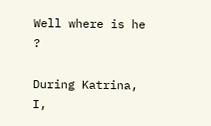Well where is he ?

During Katrina, I,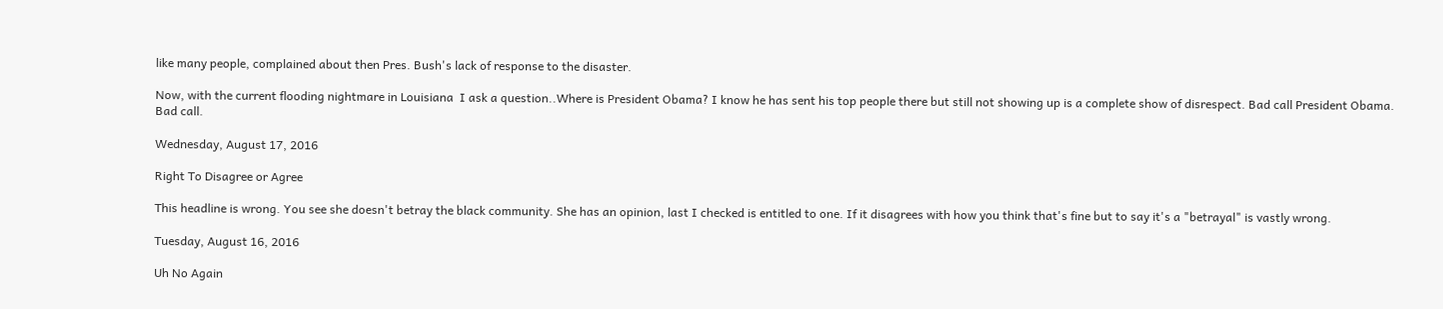like many people, complained about then Pres. Bush's lack of response to the disaster.

Now, with the current flooding nightmare in Louisiana  I ask a question..Where is President Obama? I know he has sent his top people there but still not showing up is a complete show of disrespect. Bad call President Obama. Bad call.

Wednesday, August 17, 2016

Right To Disagree or Agree

This headline is wrong. You see she doesn't betray the black community. She has an opinion, last I checked is entitled to one. If it disagrees with how you think that's fine but to say it's a "betrayal" is vastly wrong.

Tuesday, August 16, 2016

Uh No Again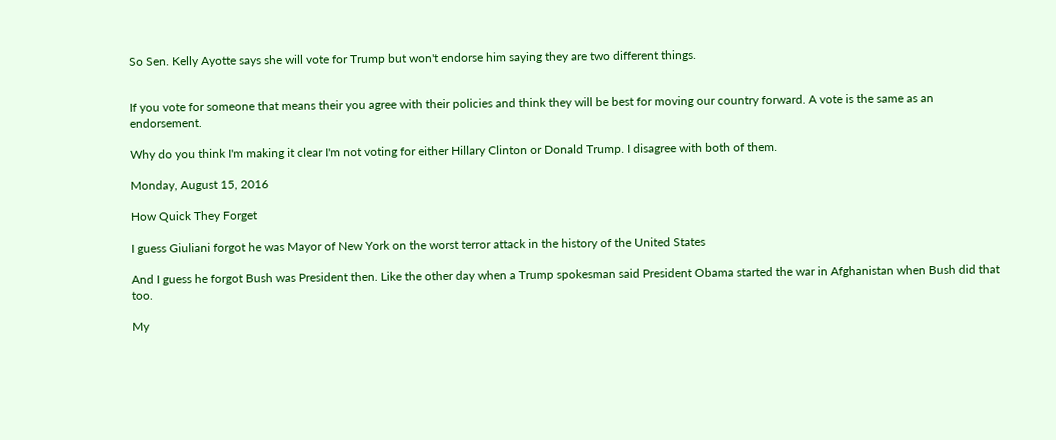So Sen. Kelly Ayotte says she will vote for Trump but won't endorse him saying they are two different things.


If you vote for someone that means their you agree with their policies and think they will be best for moving our country forward. A vote is the same as an endorsement.

Why do you think I'm making it clear I'm not voting for either Hillary Clinton or Donald Trump. I disagree with both of them.

Monday, August 15, 2016

How Quick They Forget

I guess Giuliani forgot he was Mayor of New York on the worst terror attack in the history of the United States

And I guess he forgot Bush was President then. Like the other day when a Trump spokesman said President Obama started the war in Afghanistan when Bush did that too.

My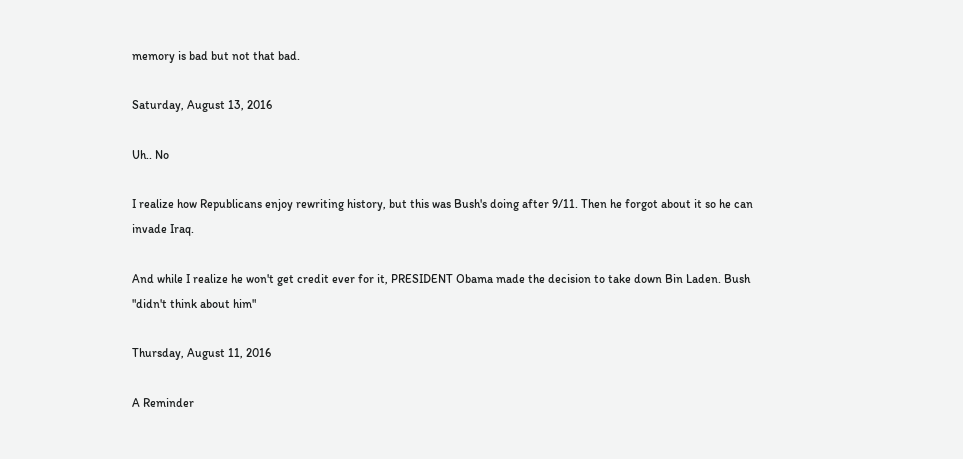memory is bad but not that bad.

Saturday, August 13, 2016

Uh.. No

I realize how Republicans enjoy rewriting history, but this was Bush's doing after 9/11. Then he forgot about it so he can invade Iraq.

And while I realize he won't get credit ever for it, PRESIDENT Obama made the decision to take down Bin Laden. Bush "didn't think about him"

Thursday, August 11, 2016

A Reminder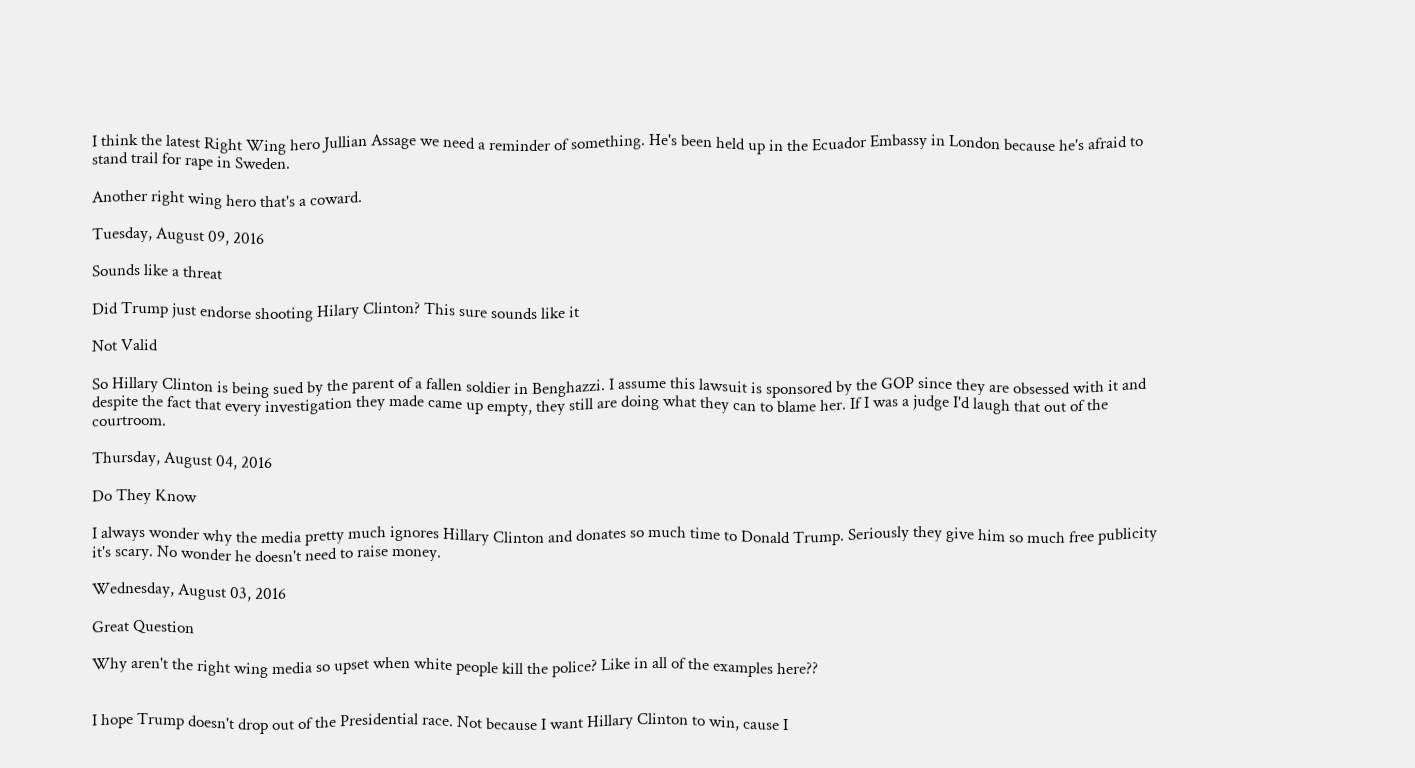I think the latest Right Wing hero Jullian Assage we need a reminder of something. He's been held up in the Ecuador Embassy in London because he's afraid to stand trail for rape in Sweden.

Another right wing hero that's a coward.

Tuesday, August 09, 2016

Sounds like a threat

Did Trump just endorse shooting Hilary Clinton? This sure sounds like it

Not Valid

So Hillary Clinton is being sued by the parent of a fallen soldier in Benghazzi. I assume this lawsuit is sponsored by the GOP since they are obsessed with it and despite the fact that every investigation they made came up empty, they still are doing what they can to blame her. If I was a judge I'd laugh that out of the courtroom.

Thursday, August 04, 2016

Do They Know

I always wonder why the media pretty much ignores Hillary Clinton and donates so much time to Donald Trump. Seriously they give him so much free publicity it's scary. No wonder he doesn't need to raise money.

Wednesday, August 03, 2016

Great Question

Why aren't the right wing media so upset when white people kill the police? Like in all of the examples here??


I hope Trump doesn't drop out of the Presidential race. Not because I want Hillary Clinton to win, cause I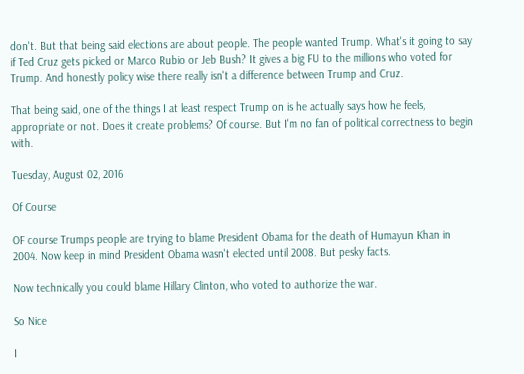don't. But that being said elections are about people. The people wanted Trump. What's it going to say if Ted Cruz gets picked or Marco Rubio or Jeb Bush? It gives a big FU to the millions who voted for Trump. And honestly policy wise there really isn't a difference between Trump and Cruz.

That being said, one of the things I at least respect Trump on is he actually says how he feels, appropriate or not. Does it create problems? Of course. But I'm no fan of political correctness to begin with.

Tuesday, August 02, 2016

Of Course

OF course Trumps people are trying to blame President Obama for the death of Humayun Khan in 2004. Now keep in mind President Obama wasn't elected until 2008. But pesky facts.

Now technically you could blame Hillary Clinton, who voted to authorize the war.

So Nice

I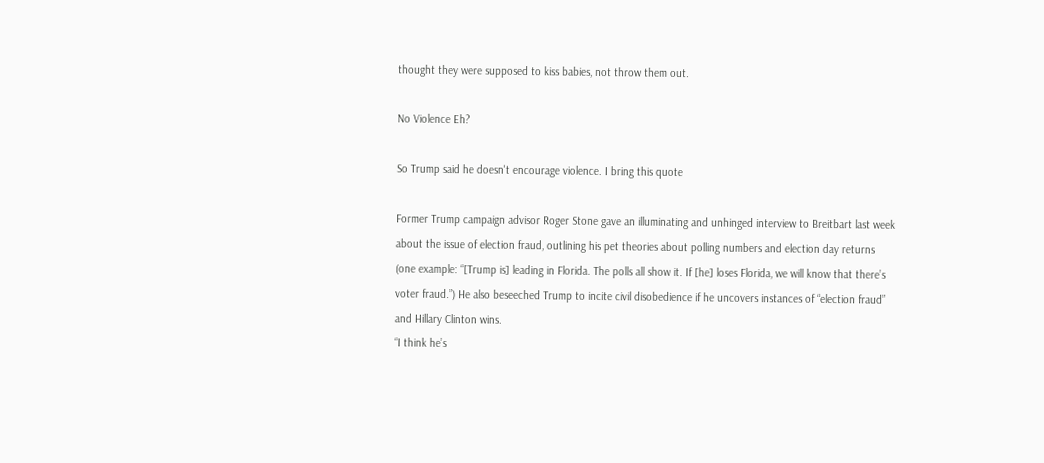thought they were supposed to kiss babies, not throw them out.

No Violence Eh?

So Trump said he doesn't encourage violence. I bring this quote

Former Trump campaign advisor Roger Stone gave an illuminating and unhinged interview to Breitbart last week about the issue of election fraud, outlining his pet theories about polling numbers and election day returns (one example: “[Trump is] leading in Florida. The polls all show it. If [he] loses Florida, we will know that there’s voter fraud.”) He also beseeched Trump to incite civil disobedience if he uncovers instances of “election fraud” and Hillary Clinton wins.
“I think he’s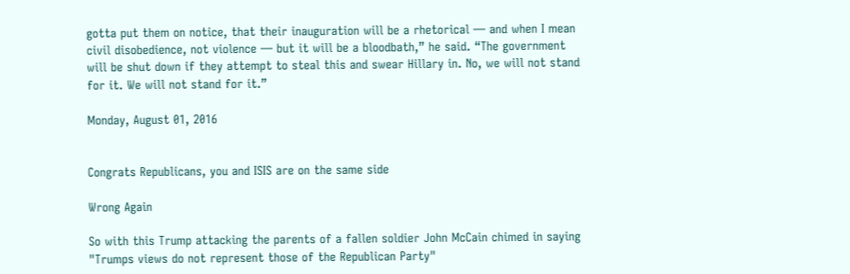gotta put them on notice, that their inauguration will be a rhetorical — and when I mean civil disobedience, not violence — but it will be a bloodbath,” he said. “The government will be shut down if they attempt to steal this and swear Hillary in. No, we will not stand for it. We will not stand for it.”

Monday, August 01, 2016


Congrats Republicans, you and ISIS are on the same side

Wrong Again

So with this Trump attacking the parents of a fallen soldier John McCain chimed in saying "Trumps views do not represent those of the Republican Party"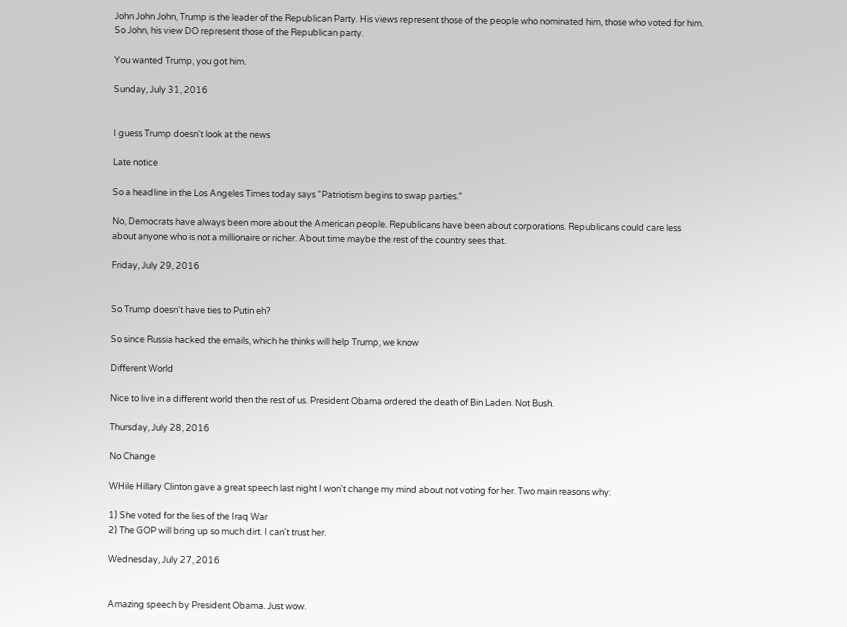John John John, Trump is the leader of the Republican Party. His views represent those of the people who nominated him, those who voted for him. So John, his view DO represent those of the Republican party.

You wanted Trump, you got him.

Sunday, July 31, 2016


I guess Trump doesn't look at the news

Late notice

So a headline in the Los Angeles Times today says "Patriotism begins to swap parties."

No, Democrats have always been more about the American people. Republicans have been about corporations. Republicans could care less about anyone who is not a millionaire or richer. About time maybe the rest of the country sees that.

Friday, July 29, 2016


So Trump doesn't have ties to Putin eh?

So since Russia hacked the emails, which he thinks will help Trump, we know

Different World

Nice to live in a different world then the rest of us. President Obama ordered the death of Bin Laden. Not Bush.

Thursday, July 28, 2016

No Change

WHile Hillary Clinton gave a great speech last night I won't change my mind about not voting for her. Two main reasons why:

1) She voted for the lies of the Iraq War
2) The GOP will bring up so much dirt. I can't trust her.

Wednesday, July 27, 2016


Amazing speech by President Obama. Just wow.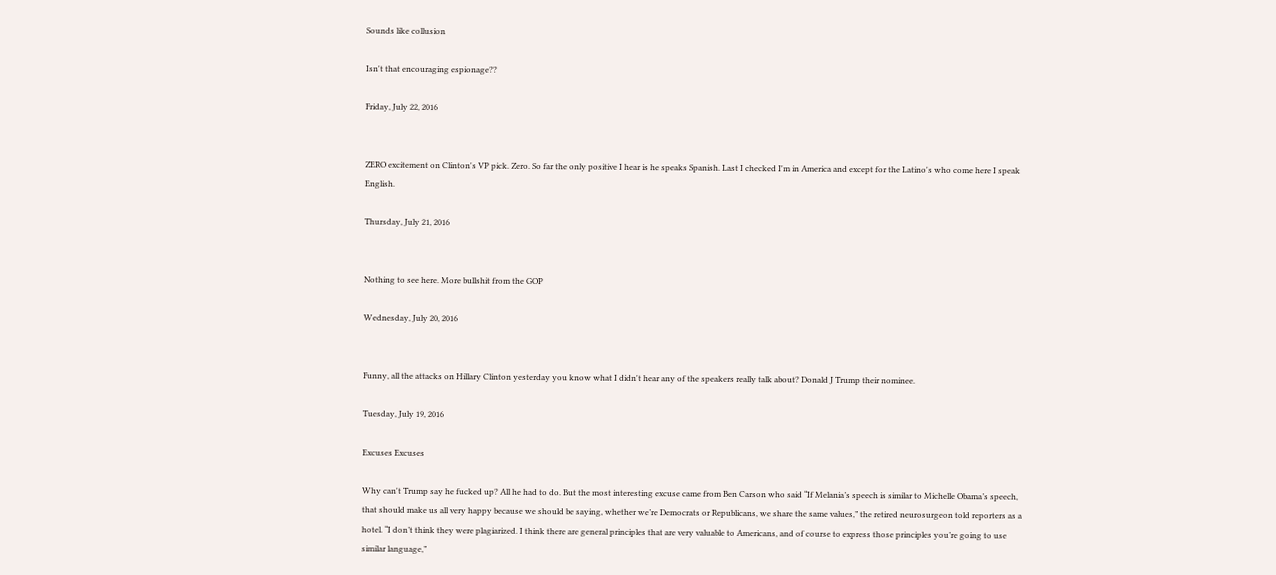Sounds like collusion

Isn't that encouraging espionage??

Friday, July 22, 2016


ZERO excitement on Clinton's VP pick. Zero. So far the only positive I hear is he speaks Spanish. Last I checked I'm in America and except for the Latino's who come here I speak English.

Thursday, July 21, 2016


Nothing to see here. More bullshit from the GOP

Wednesday, July 20, 2016


Funny, all the attacks on Hillary Clinton yesterday you know what I didn't hear any of the speakers really talk about? Donald J Trump their nominee.

Tuesday, July 19, 2016

Excuses Excuses

Why can't Trump say he fucked up? All he had to do. But the most interesting excuse came from Ben Carson who said “If Melania’s speech is similar to Michelle Obama’s speech, that should make us all very happy because we should be saying, whether we’re Democrats or Republicans, we share the same values,” the retired neurosurgeon told reporters as a hotel. “I don’t think they were plagiarized. I think there are general principles that are very valuable to Americans, and of course to express those principles you’re going to use similar language,”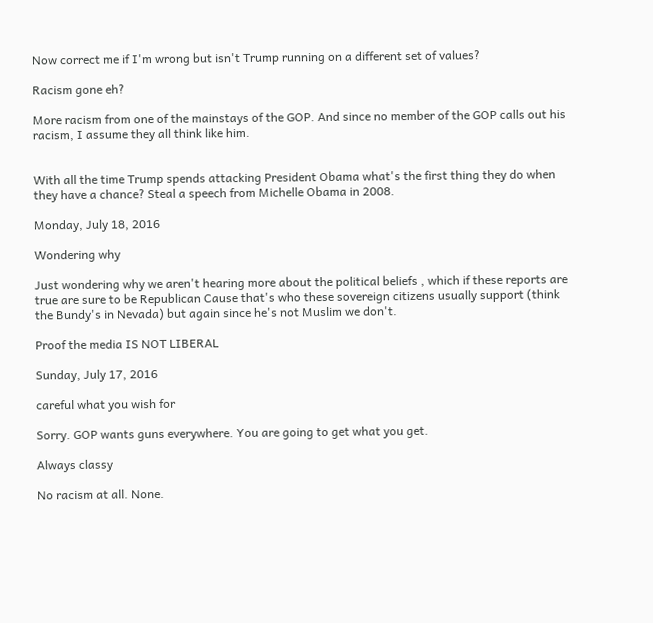Now correct me if I'm wrong but isn't Trump running on a different set of values?

Racism gone eh?

More racism from one of the mainstays of the GOP. And since no member of the GOP calls out his racism, I assume they all think like him.


With all the time Trump spends attacking President Obama what's the first thing they do when they have a chance? Steal a speech from Michelle Obama in 2008.

Monday, July 18, 2016

Wondering why

Just wondering why we aren't hearing more about the political beliefs , which if these reports are true are sure to be Republican Cause that's who these sovereign citizens usually support (think the Bundy's in Nevada) but again since he's not Muslim we don't.

Proof the media IS NOT LIBERAL

Sunday, July 17, 2016

careful what you wish for

Sorry. GOP wants guns everywhere. You are going to get what you get.

Always classy

No racism at all. None.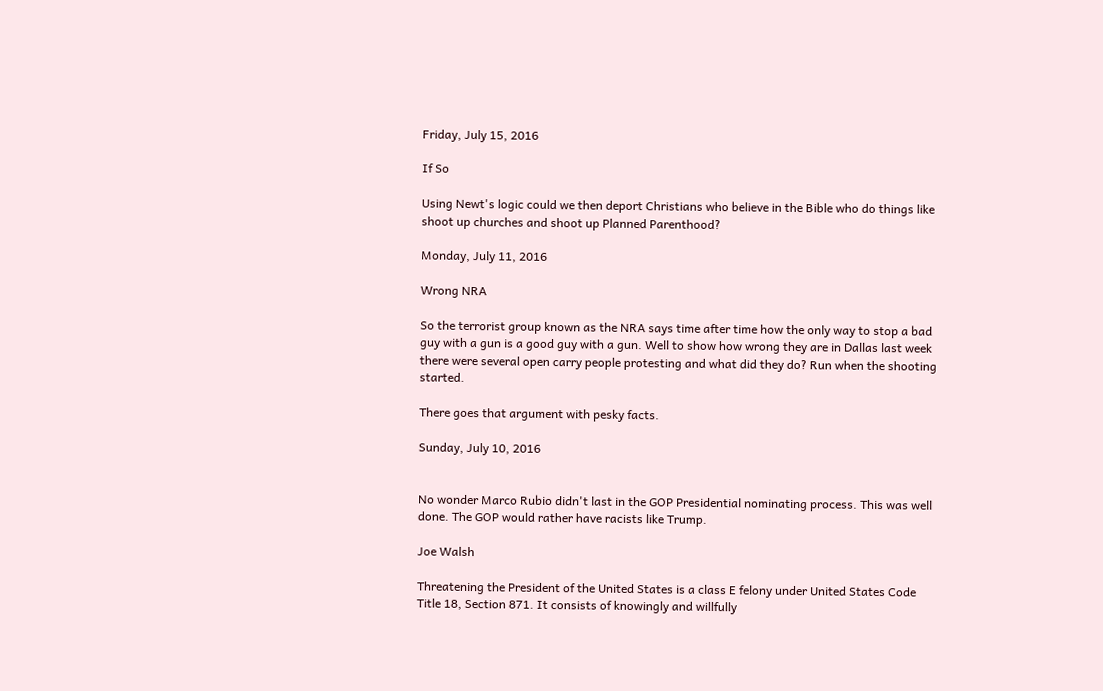Friday, July 15, 2016

If So

Using Newt's logic could we then deport Christians who believe in the Bible who do things like shoot up churches and shoot up Planned Parenthood?

Monday, July 11, 2016

Wrong NRA

So the terrorist group known as the NRA says time after time how the only way to stop a bad guy with a gun is a good guy with a gun. Well to show how wrong they are in Dallas last week there were several open carry people protesting and what did they do? Run when the shooting started.

There goes that argument with pesky facts.

Sunday, July 10, 2016


No wonder Marco Rubio didn't last in the GOP Presidential nominating process. This was well done. The GOP would rather have racists like Trump.

Joe Walsh

Threatening the President of the United States is a class E felony under United States Code Title 18, Section 871. It consists of knowingly and willfully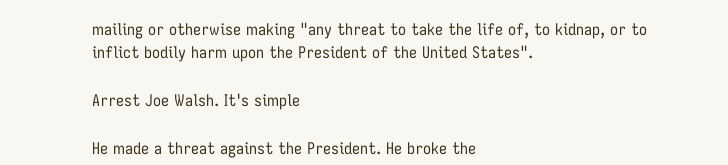mailing or otherwise making "any threat to take the life of, to kidnap, or to inflict bodily harm upon the President of the United States".

Arrest Joe Walsh. It's simple

He made a threat against the President. He broke the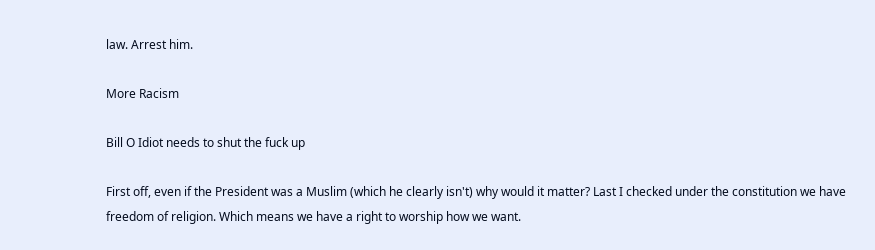law. Arrest him.

More Racism

Bill O Idiot needs to shut the fuck up

First off, even if the President was a Muslim (which he clearly isn't) why would it matter? Last I checked under the constitution we have freedom of religion. Which means we have a right to worship how we want.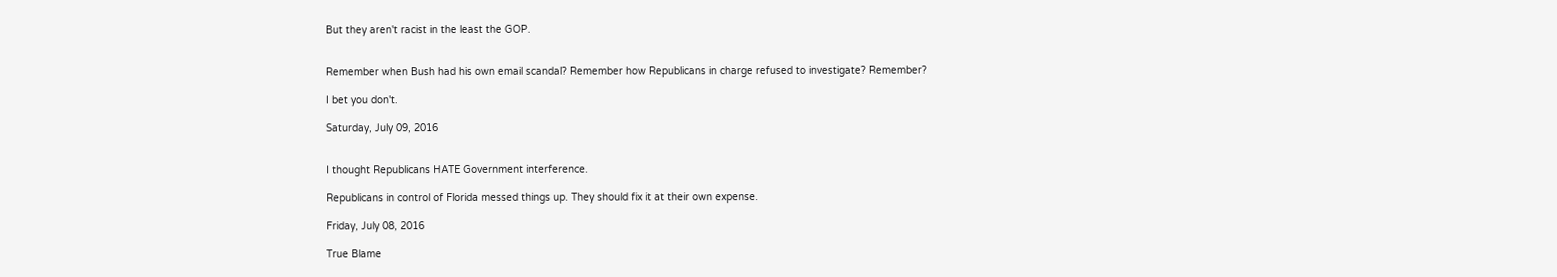But they aren't racist in the least the GOP.


Remember when Bush had his own email scandal? Remember how Republicans in charge refused to investigate? Remember?

I bet you don't.

Saturday, July 09, 2016


I thought Republicans HATE Government interference.

Republicans in control of Florida messed things up. They should fix it at their own expense.

Friday, July 08, 2016

True Blame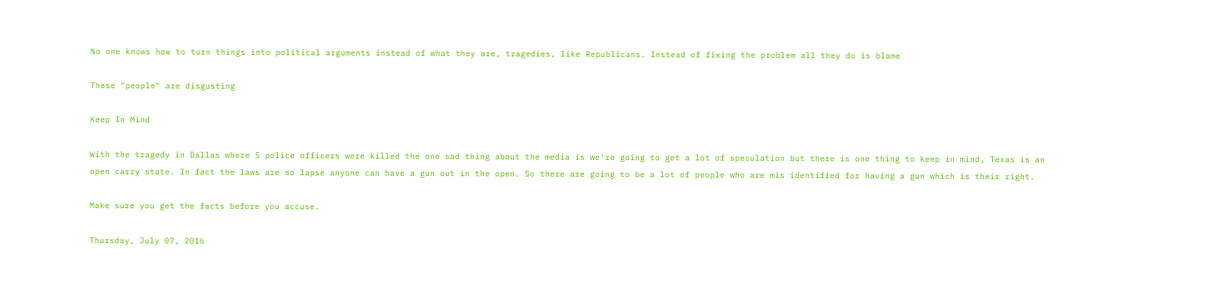No one knows how to turn things into political arguments instead of what they are, tragedies, like Republicans. Instead of fixing the problem all they do is blame

These "people" are disgusting

Keep In Mind

With the tragedy in Dallas where 5 police officers were killed the one sad thing about the media is we're going to get a lot of speculation but there is one thing to keep in mind, Texas is an open carry state. In fact the laws are so lapse anyone can have a gun out in the open. So there are going to be a lot of people who are mis identified for having a gun which is their right.

Make sure you get the facts before you accuse.

Thursday, July 07, 2016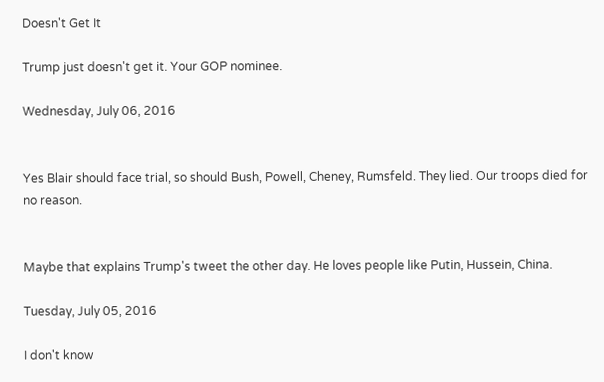Doesn't Get It

Trump just doesn't get it. Your GOP nominee.

Wednesday, July 06, 2016


Yes Blair should face trial, so should Bush, Powell, Cheney, Rumsfeld. They lied. Our troops died for no reason.


Maybe that explains Trump's tweet the other day. He loves people like Putin, Hussein, China.

Tuesday, July 05, 2016

I don't know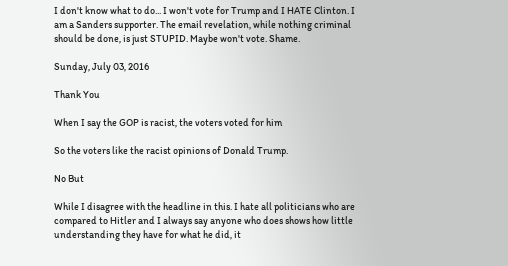I don't know what to do... I won't vote for Trump and I HATE Clinton. I am a Sanders supporter. The email revelation, while nothing criminal should be done, is just STUPID. Maybe won't vote. Shame.

Sunday, July 03, 2016

Thank You

When I say the GOP is racist, the voters voted for him

So the voters like the racist opinions of Donald Trump.

No But

While I disagree with the headline in this. I hate all politicians who are compared to Hitler and I always say anyone who does shows how little understanding they have for what he did, it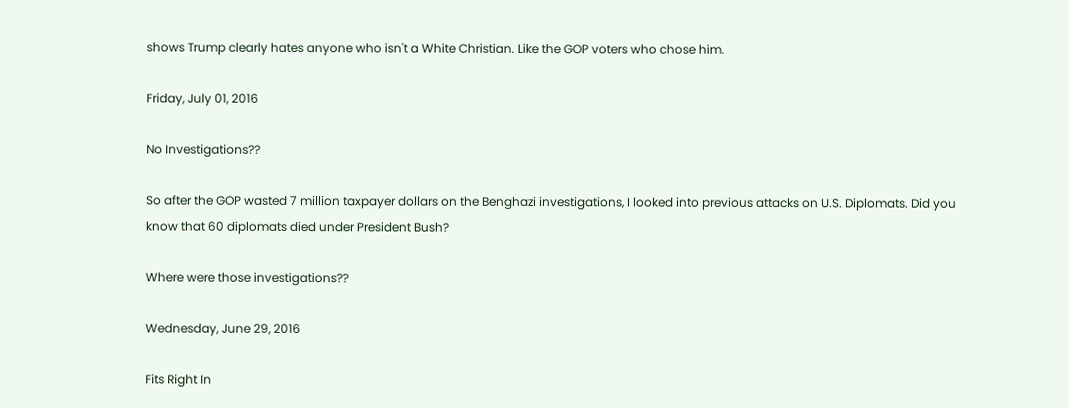shows Trump clearly hates anyone who isn't a White Christian. Like the GOP voters who chose him.

Friday, July 01, 2016

No Investigations??

So after the GOP wasted 7 million taxpayer dollars on the Benghazi investigations, I looked into previous attacks on U.S. Diplomats. Did you know that 60 diplomats died under President Bush?

Where were those investigations??

Wednesday, June 29, 2016

Fits Right In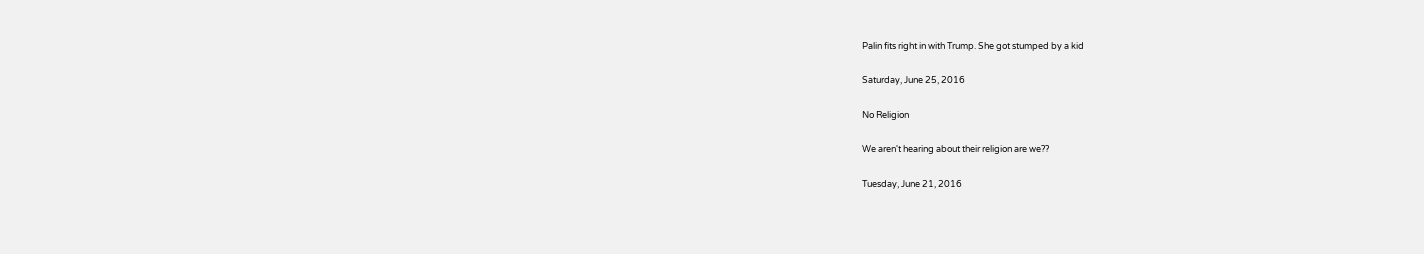Palin fits right in with Trump. She got stumped by a kid

Saturday, June 25, 2016

No Religion

We aren't hearing about their religion are we??

Tuesday, June 21, 2016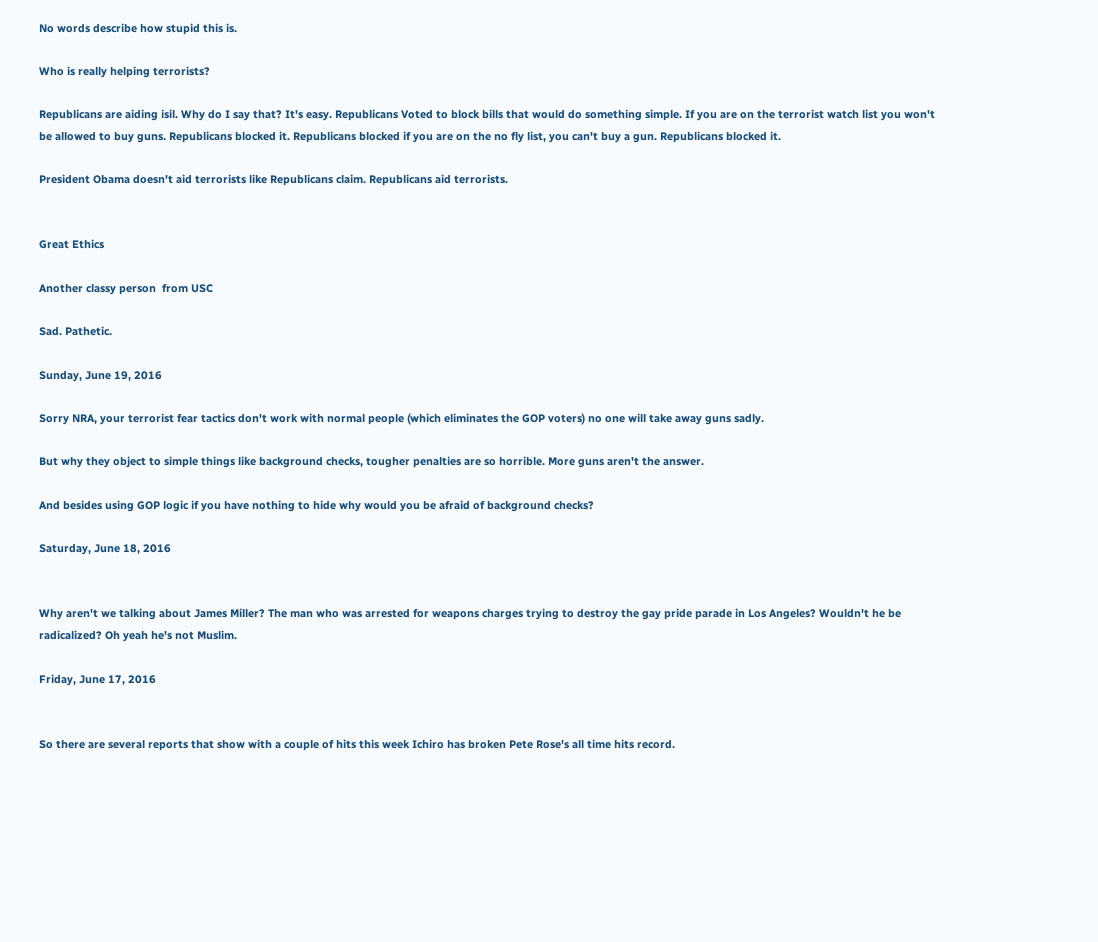No words describe how stupid this is.

Who is really helping terrorists?

Republicans are aiding isil. Why do I say that? It's easy. Republicans Voted to block bills that would do something simple. If you are on the terrorist watch list you won't be allowed to buy guns. Republicans blocked it. Republicans blocked if you are on the no fly list, you can't buy a gun. Republicans blocked it.

President Obama doesn't aid terrorists like Republicans claim. Republicans aid terrorists.


Great Ethics

Another classy person  from USC

Sad. Pathetic.

Sunday, June 19, 2016

Sorry NRA, your terrorist fear tactics don't work with normal people (which eliminates the GOP voters) no one will take away guns sadly.

But why they object to simple things like background checks, tougher penalties are so horrible. More guns aren't the answer.

And besides using GOP logic if you have nothing to hide why would you be afraid of background checks?

Saturday, June 18, 2016


Why aren't we talking about James Miller? The man who was arrested for weapons charges trying to destroy the gay pride parade in Los Angeles? Wouldn't he be radicalized? Oh yeah he's not Muslim.

Friday, June 17, 2016


So there are several reports that show with a couple of hits this week Ichiro has broken Pete Rose's all time hits record.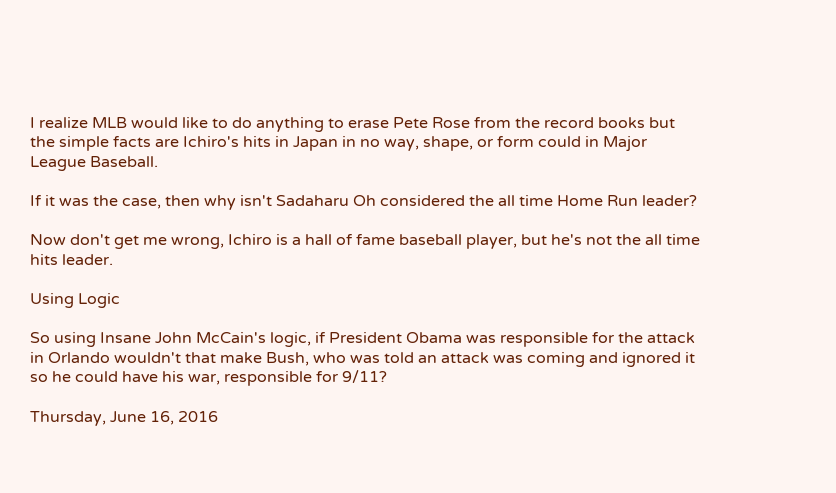I realize MLB would like to do anything to erase Pete Rose from the record books but the simple facts are Ichiro's hits in Japan in no way, shape, or form could in Major League Baseball.

If it was the case, then why isn't Sadaharu Oh considered the all time Home Run leader?

Now don't get me wrong, Ichiro is a hall of fame baseball player, but he's not the all time hits leader.

Using Logic

So using Insane John McCain's logic, if President Obama was responsible for the attack in Orlando wouldn't that make Bush, who was told an attack was coming and ignored it so he could have his war, responsible for 9/11?

Thursday, June 16, 2016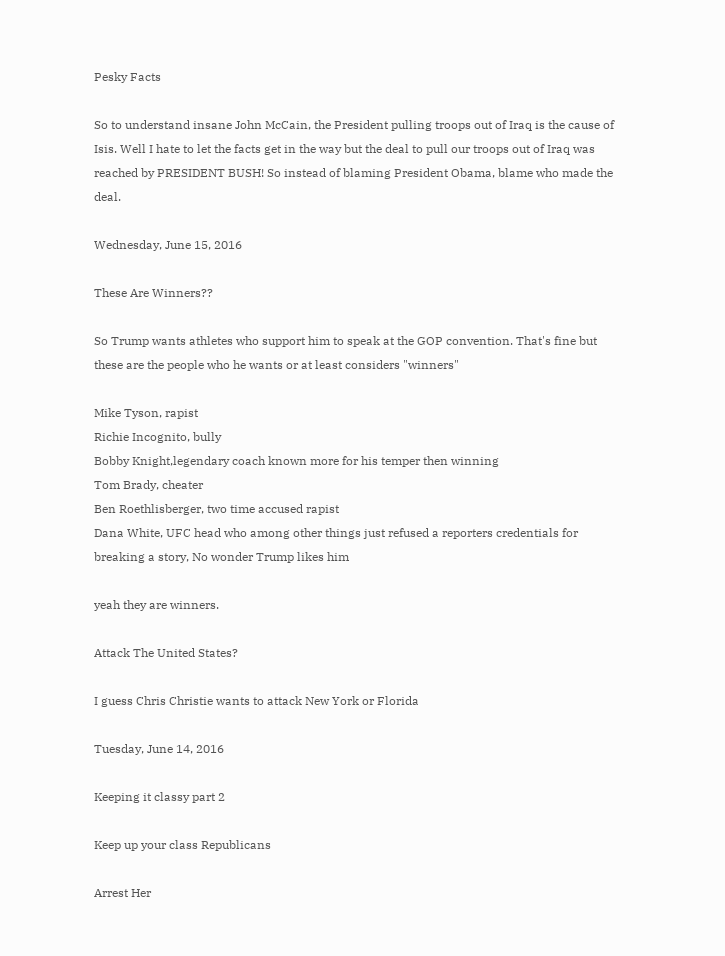Pesky Facts

So to understand insane John McCain, the President pulling troops out of Iraq is the cause of Isis. Well I hate to let the facts get in the way but the deal to pull our troops out of Iraq was reached by PRESIDENT BUSH! So instead of blaming President Obama, blame who made the deal.

Wednesday, June 15, 2016

These Are Winners??

So Trump wants athletes who support him to speak at the GOP convention. That's fine but these are the people who he wants or at least considers "winners"

Mike Tyson, rapist
Richie Incognito, bully
Bobby Knight,legendary coach known more for his temper then winning
Tom Brady, cheater
Ben Roethlisberger, two time accused rapist
Dana White, UFC head who among other things just refused a reporters credentials for breaking a story, No wonder Trump likes him

yeah they are winners.

Attack The United States?

I guess Chris Christie wants to attack New York or Florida

Tuesday, June 14, 2016

Keeping it classy part 2

Keep up your class Republicans

Arrest Her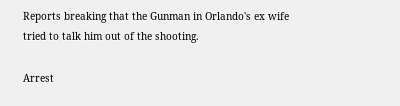Reports breaking that the Gunman in Orlando's ex wife tried to talk him out of the shooting.

Arrest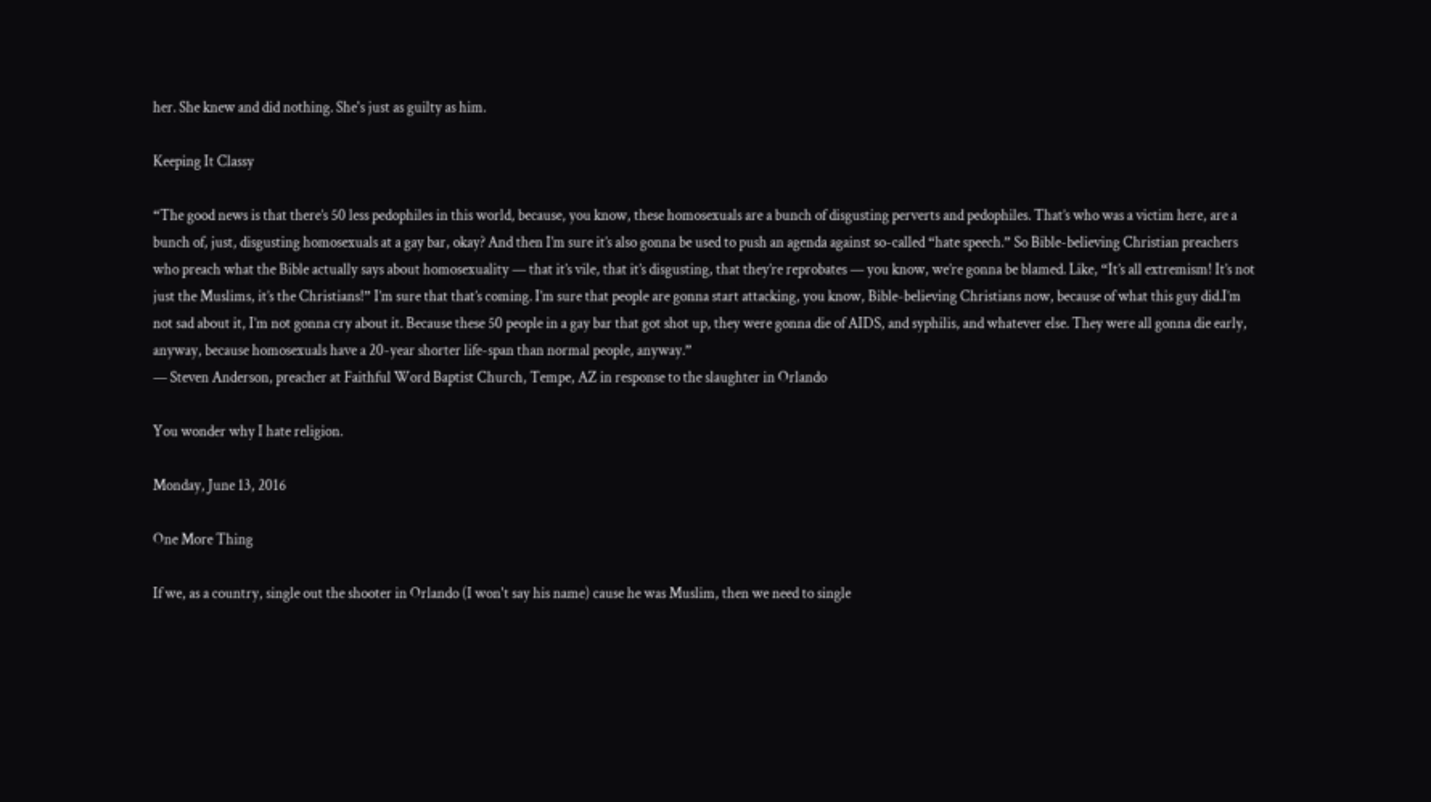her. She knew and did nothing. She's just as guilty as him.

Keeping It Classy

“The good news is that there’s 50 less pedophiles in this world, because, you know, these homosexuals are a bunch of disgusting perverts and pedophiles. That’s who was a victim here, are a bunch of, just, disgusting homosexuals at a gay bar, okay? And then I’m sure it’s also gonna be used to push an agenda against so-called “hate speech.” So Bible-believing Christian preachers who preach what the Bible actually says about homosexuality — that it’s vile, that it’s disgusting, that they’re reprobates — you know, we’re gonna be blamed. Like, “It’s all extremism! It’s not just the Muslims, it’s the Christians!” I’m sure that that’s coming. I’m sure that people are gonna start attacking, you know, Bible-believing Christians now, because of what this guy did.I’m not sad about it, I’m not gonna cry about it. Because these 50 people in a gay bar that got shot up, they were gonna die of AIDS, and syphilis, and whatever else. They were all gonna die early, anyway, because homosexuals have a 20-year shorter life-span than normal people, anyway.”
— Steven Anderson, preacher at Faithful Word Baptist Church, Tempe, AZ in response to the slaughter in Orlando

You wonder why I hate religion.

Monday, June 13, 2016

One More Thing

If we, as a country, single out the shooter in Orlando (I won't say his name) cause he was Muslim, then we need to single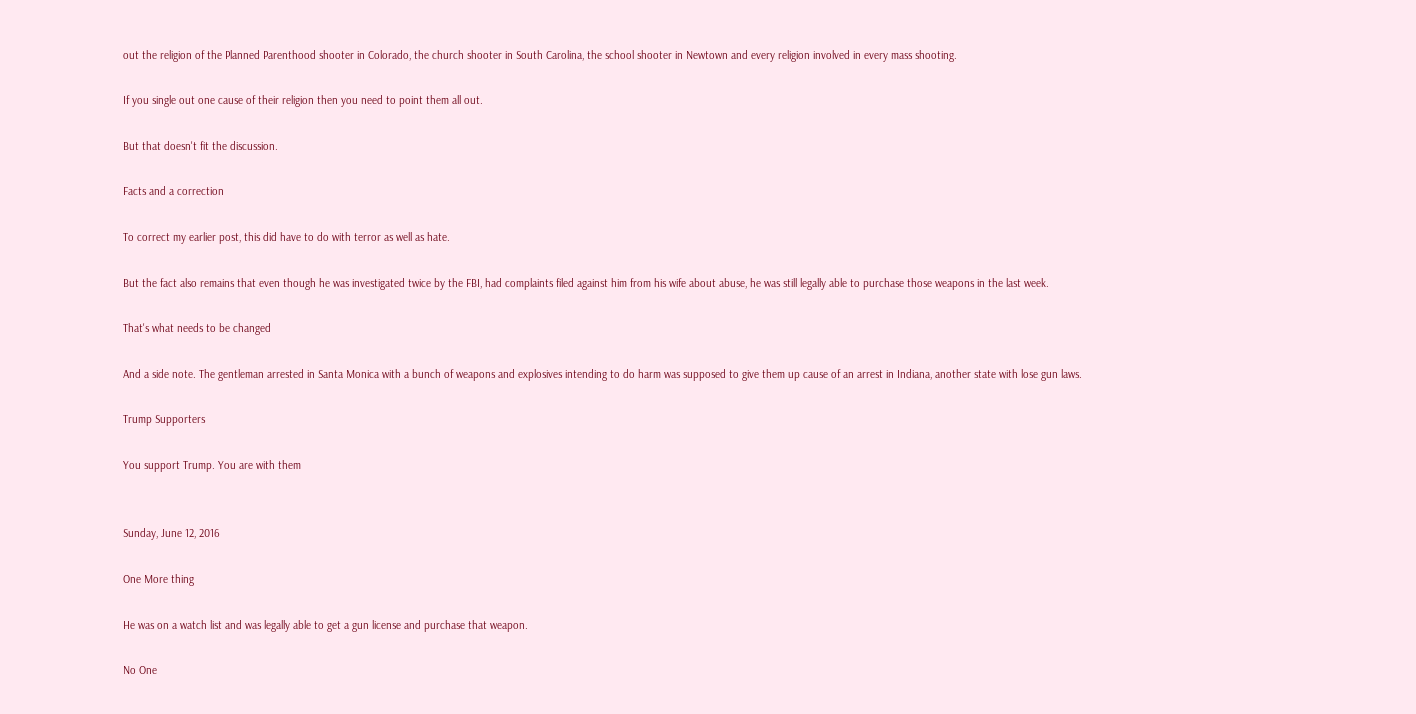out the religion of the Planned Parenthood shooter in Colorado, the church shooter in South Carolina, the school shooter in Newtown and every religion involved in every mass shooting.

If you single out one cause of their religion then you need to point them all out.

But that doesn't fit the discussion.

Facts and a correction

To correct my earlier post, this did have to do with terror as well as hate.

But the fact also remains that even though he was investigated twice by the FBI, had complaints filed against him from his wife about abuse, he was still legally able to purchase those weapons in the last week.

That's what needs to be changed

And a side note. The gentleman arrested in Santa Monica with a bunch of weapons and explosives intending to do harm was supposed to give them up cause of an arrest in Indiana, another state with lose gun laws.

Trump Supporters

You support Trump. You are with them


Sunday, June 12, 2016

One More thing

He was on a watch list and was legally able to get a gun license and purchase that weapon.

No One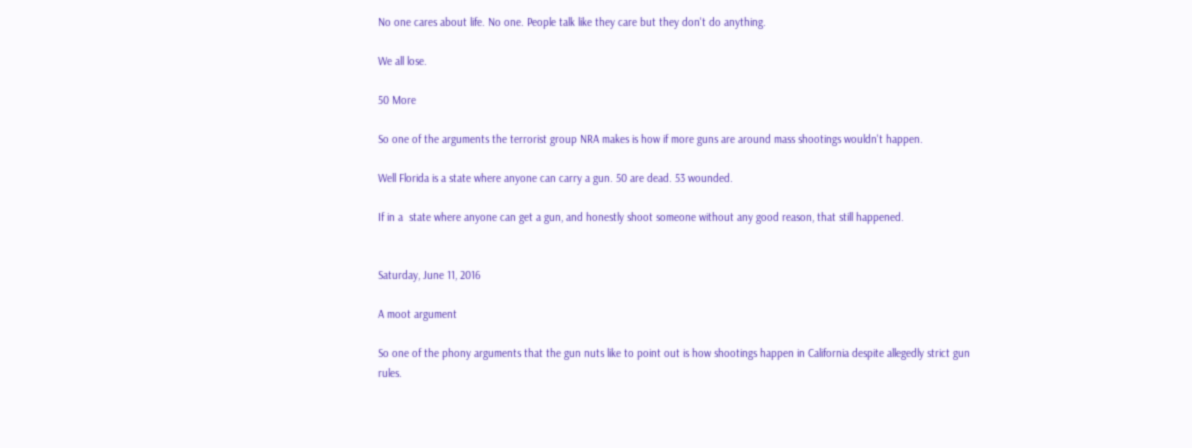No one cares about life. No one. People talk like they care but they don't do anything.

We all lose.

50 More

So one of the arguments the terrorist group NRA makes is how if more guns are around mass shootings wouldn't happen.

Well Florida is a state where anyone can carry a gun. 50 are dead. 53 wounded.

If in a  state where anyone can get a gun, and honestly shoot someone without any good reason, that still happened.


Saturday, June 11, 2016

A moot argument

So one of the phony arguments that the gun nuts like to point out is how shootings happen in California despite allegedly strict gun rules.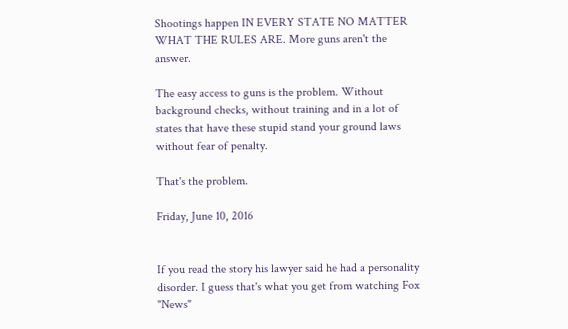Shootings happen IN EVERY STATE NO MATTER WHAT THE RULES ARE. More guns aren't the answer.

The easy access to guns is the problem. Without background checks, without training and in a lot of states that have these stupid stand your ground laws without fear of penalty.

That's the problem.

Friday, June 10, 2016


If you read the story his lawyer said he had a personality disorder. I guess that's what you get from watching Fox "News"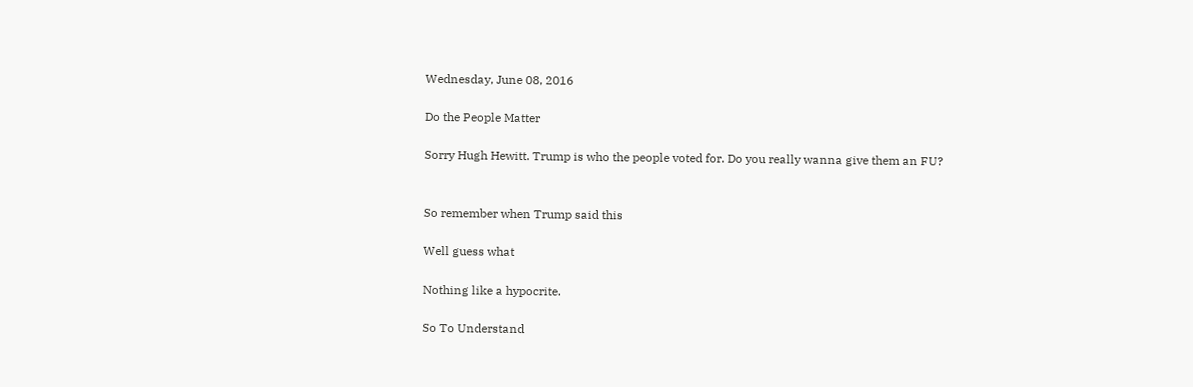Wednesday, June 08, 2016

Do the People Matter

Sorry Hugh Hewitt. Trump is who the people voted for. Do you really wanna give them an FU?


So remember when Trump said this

Well guess what

Nothing like a hypocrite.

So To Understand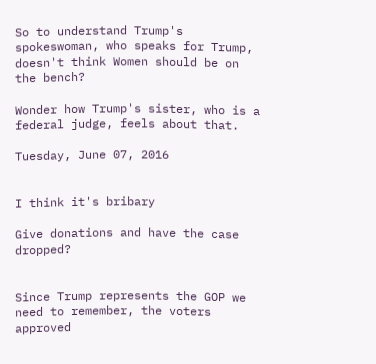So to understand Trump's spokeswoman, who speaks for Trump, doesn't think Women should be on the bench?

Wonder how Trump's sister, who is a federal judge, feels about that.

Tuesday, June 07, 2016


I think it's bribary

Give donations and have the case dropped?


Since Trump represents the GOP we need to remember, the voters approved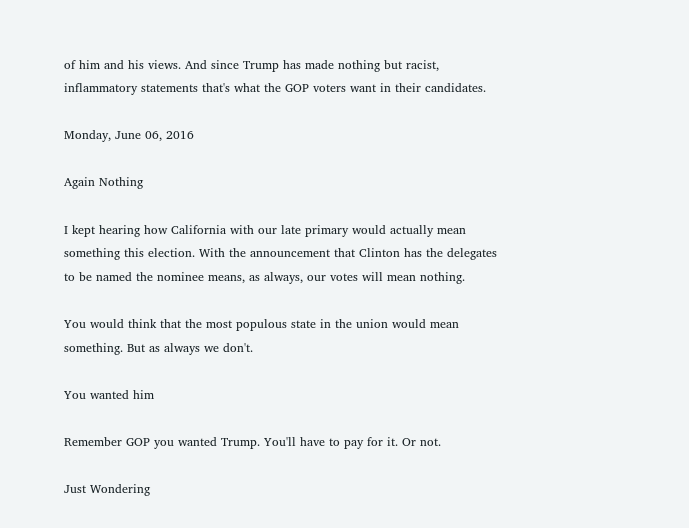of him and his views. And since Trump has made nothing but racist, inflammatory statements that's what the GOP voters want in their candidates.

Monday, June 06, 2016

Again Nothing

I kept hearing how California with our late primary would actually mean something this election. With the announcement that Clinton has the delegates to be named the nominee means, as always, our votes will mean nothing.

You would think that the most populous state in the union would mean something. But as always we don't.

You wanted him

Remember GOP you wanted Trump. You'll have to pay for it. Or not.

Just Wondering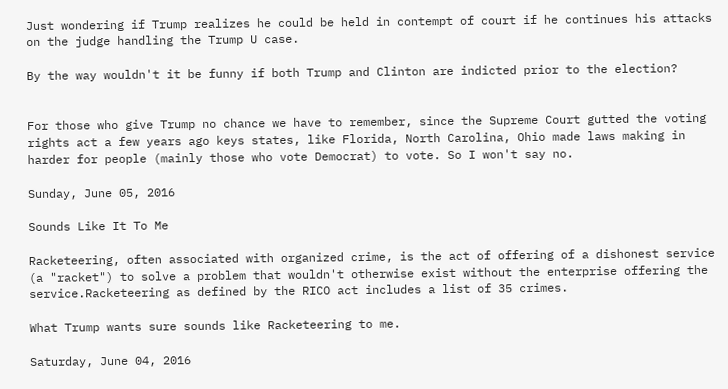Just wondering if Trump realizes he could be held in contempt of court if he continues his attacks on the judge handling the Trump U case.

By the way wouldn't it be funny if both Trump and Clinton are indicted prior to the election?


For those who give Trump no chance we have to remember, since the Supreme Court gutted the voting rights act a few years ago keys states, like Florida, North Carolina, Ohio made laws making in harder for people (mainly those who vote Democrat) to vote. So I won't say no.

Sunday, June 05, 2016

Sounds Like It To Me

Racketeering, often associated with organized crime, is the act of offering of a dishonest service (a "racket") to solve a problem that wouldn't otherwise exist without the enterprise offering the service.Racketeering as defined by the RICO act includes a list of 35 crimes.

What Trump wants sure sounds like Racketeering to me.

Saturday, June 04, 2016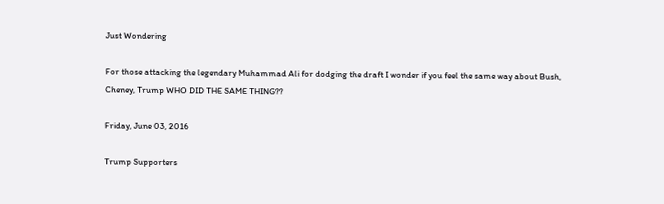Just Wondering

For those attacking the legendary Muhammad Ali for dodging the draft I wonder if you feel the same way about Bush, Cheney, Trump WHO DID THE SAME THING??

Friday, June 03, 2016

Trump Supporters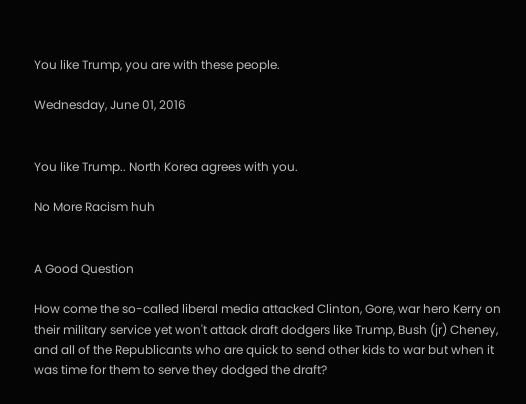You like Trump, you are with these people.

Wednesday, June 01, 2016


You like Trump.. North Korea agrees with you.

No More Racism huh


A Good Question

How come the so-called liberal media attacked Clinton, Gore, war hero Kerry on their military service yet won't attack draft dodgers like Trump, Bush (jr) Cheney, and all of the Republicants who are quick to send other kids to war but when it was time for them to serve they dodged the draft?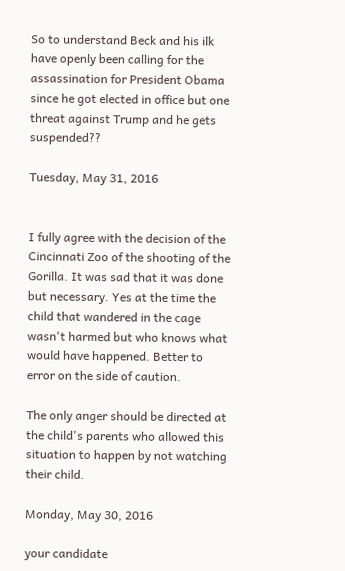So to understand Beck and his ilk have openly been calling for the assassination for President Obama since he got elected in office but one threat against Trump and he gets suspended??

Tuesday, May 31, 2016


I fully agree with the decision of the Cincinnati Zoo of the shooting of the Gorilla. It was sad that it was done but necessary. Yes at the time the child that wandered in the cage wasn't harmed but who knows what would have happened. Better to error on the side of caution.

The only anger should be directed at the child's parents who allowed this situation to happen by not watching their child.

Monday, May 30, 2016

your candidate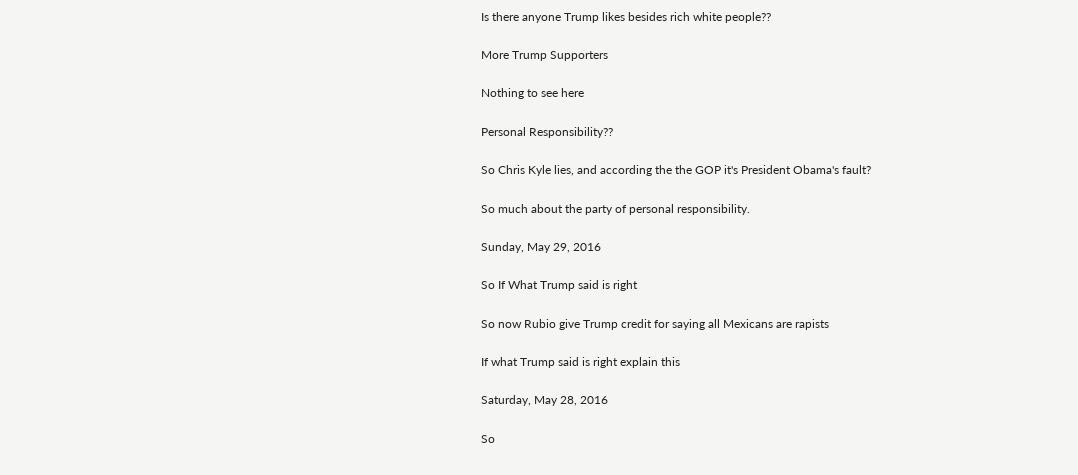Is there anyone Trump likes besides rich white people??

More Trump Supporters

Nothing to see here

Personal Responsibility??

So Chris Kyle lies, and according the the GOP it's President Obama's fault?

So much about the party of personal responsibility.

Sunday, May 29, 2016

So If What Trump said is right

So now Rubio give Trump credit for saying all Mexicans are rapists

If what Trump said is right explain this

Saturday, May 28, 2016

So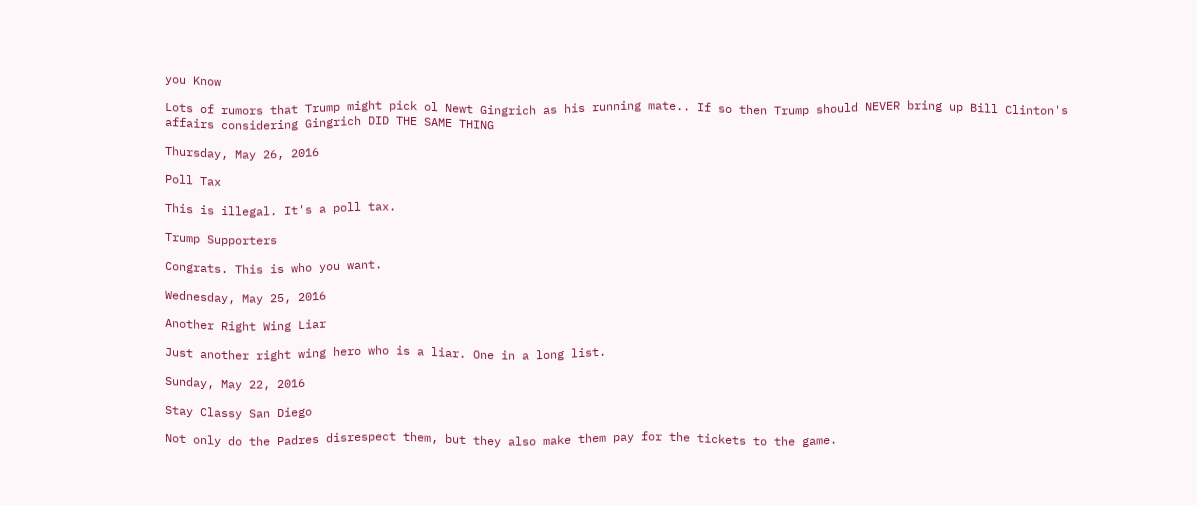you Know

Lots of rumors that Trump might pick ol Newt Gingrich as his running mate.. If so then Trump should NEVER bring up Bill Clinton's affairs considering Gingrich DID THE SAME THING

Thursday, May 26, 2016

Poll Tax

This is illegal. It's a poll tax.

Trump Supporters

Congrats. This is who you want.

Wednesday, May 25, 2016

Another Right Wing Liar

Just another right wing hero who is a liar. One in a long list.

Sunday, May 22, 2016

Stay Classy San Diego

Not only do the Padres disrespect them, but they also make them pay for the tickets to the game.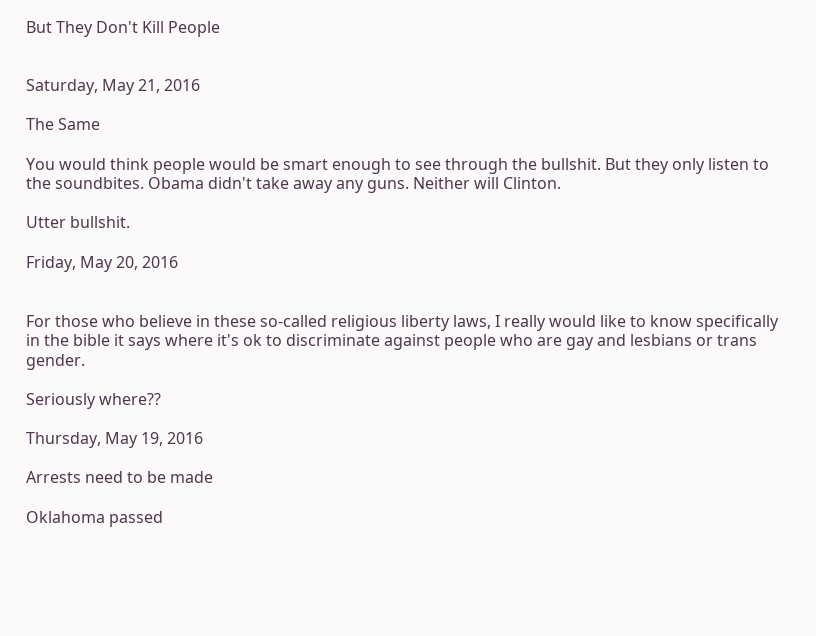But They Don't Kill People


Saturday, May 21, 2016

The Same

You would think people would be smart enough to see through the bullshit. But they only listen to the soundbites. Obama didn't take away any guns. Neither will Clinton.

Utter bullshit.

Friday, May 20, 2016


For those who believe in these so-called religious liberty laws, I really would like to know specifically in the bible it says where it's ok to discriminate against people who are gay and lesbians or trans gender.

Seriously where??

Thursday, May 19, 2016

Arrests need to be made

Oklahoma passed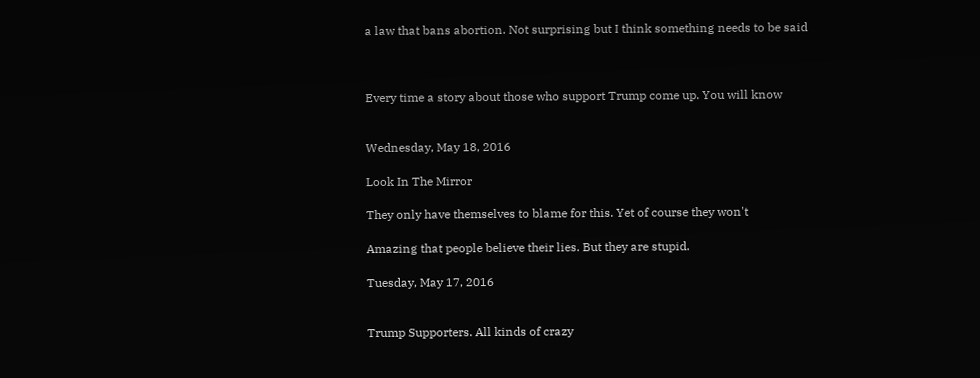a law that bans abortion. Not surprising but I think something needs to be said



Every time a story about those who support Trump come up. You will know


Wednesday, May 18, 2016

Look In The Mirror

They only have themselves to blame for this. Yet of course they won't

Amazing that people believe their lies. But they are stupid.

Tuesday, May 17, 2016


Trump Supporters. All kinds of crazy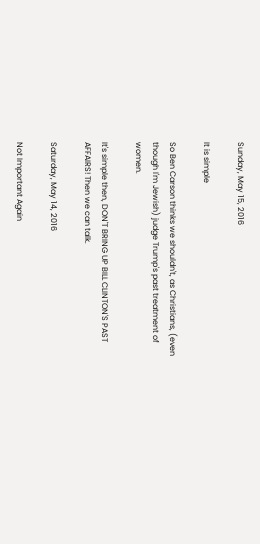Sunday, May 15, 2016

It is simple

So Ben Carson thinks we shouldn't, as Christians, (even though I'm Jewish) judge Trump's past treatment of women.

It's simple then, DON'T BRING UP BILL CLINTON'S PAST AFFAIRS! Then we can talk.

Saturday, May 14, 2016

Not Important Again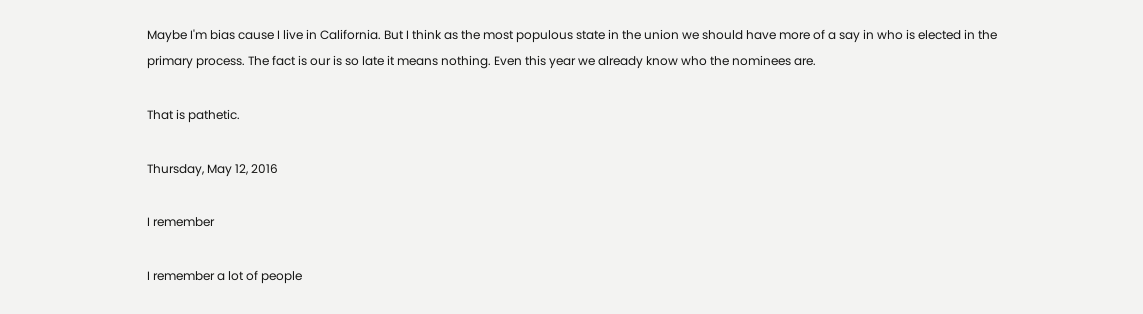Maybe I'm bias cause I live in California. But I think as the most populous state in the union we should have more of a say in who is elected in the primary process. The fact is our is so late it means nothing. Even this year we already know who the nominees are.

That is pathetic.

Thursday, May 12, 2016

I remember

I remember a lot of people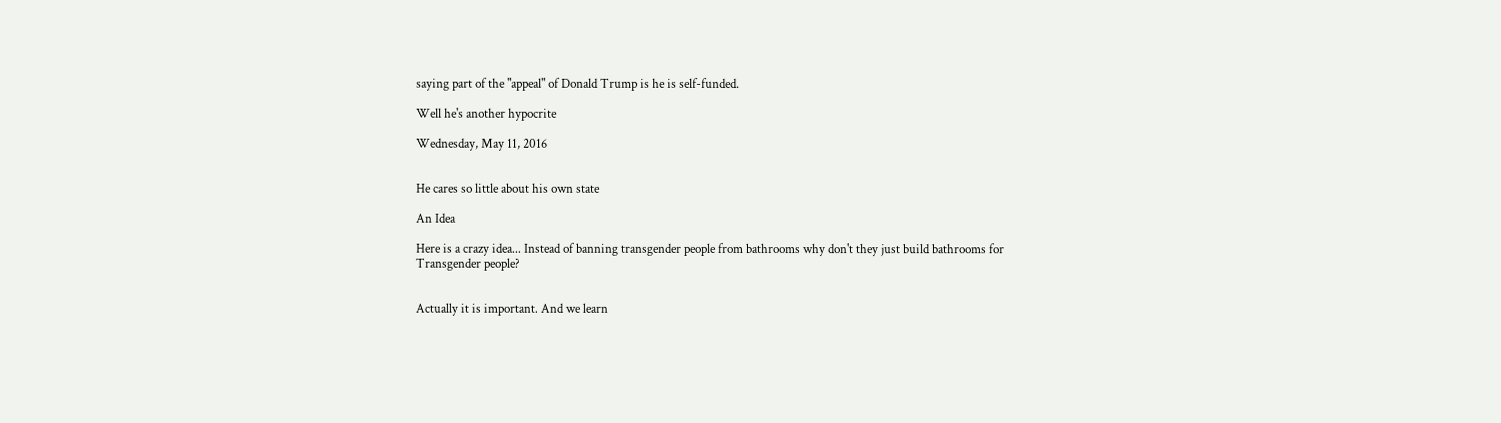saying part of the "appeal" of Donald Trump is he is self-funded.

Well he's another hypocrite

Wednesday, May 11, 2016


He cares so little about his own state

An Idea

Here is a crazy idea... Instead of banning transgender people from bathrooms why don't they just build bathrooms for Transgender people?


Actually it is important. And we learn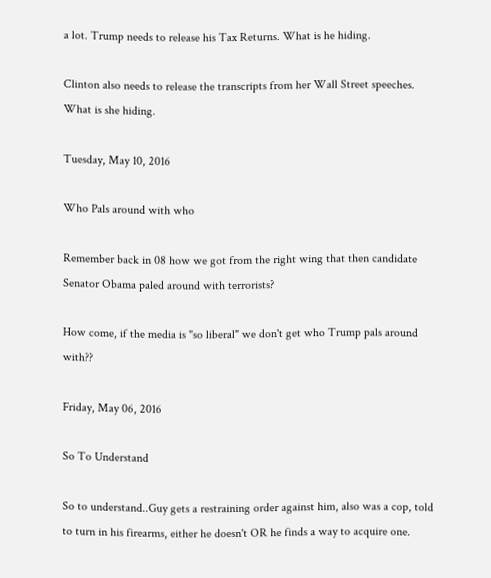a lot. Trump needs to release his Tax Returns. What is he hiding.

Clinton also needs to release the transcripts from her Wall Street speeches. What is she hiding.

Tuesday, May 10, 2016

Who Pals around with who

Remember back in 08 how we got from the right wing that then candidate Senator Obama paled around with terrorists?

How come, if the media is "so liberal" we don't get who Trump pals around with??

Friday, May 06, 2016

So To Understand

So to understand..Guy gets a restraining order against him, also was a cop, told to turn in his firearms, either he doesn't OR he finds a way to acquire one.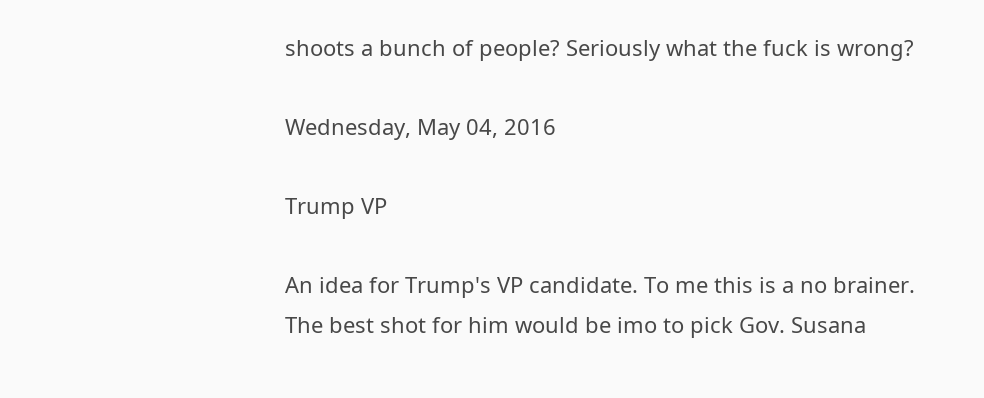shoots a bunch of people? Seriously what the fuck is wrong?

Wednesday, May 04, 2016

Trump VP

An idea for Trump's VP candidate. To me this is a no brainer. The best shot for him would be imo to pick Gov. Susana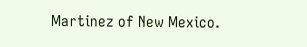Martinez of New Mexico.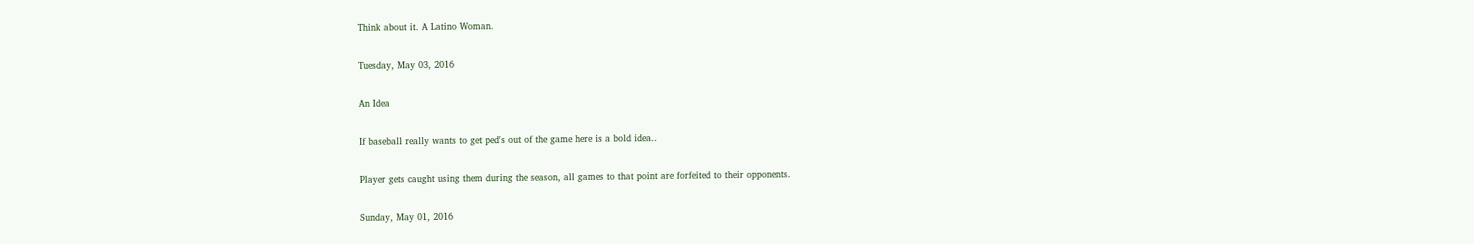Think about it. A Latino Woman.

Tuesday, May 03, 2016

An Idea

If baseball really wants to get ped's out of the game here is a bold idea..

Player gets caught using them during the season, all games to that point are forfeited to their opponents.

Sunday, May 01, 2016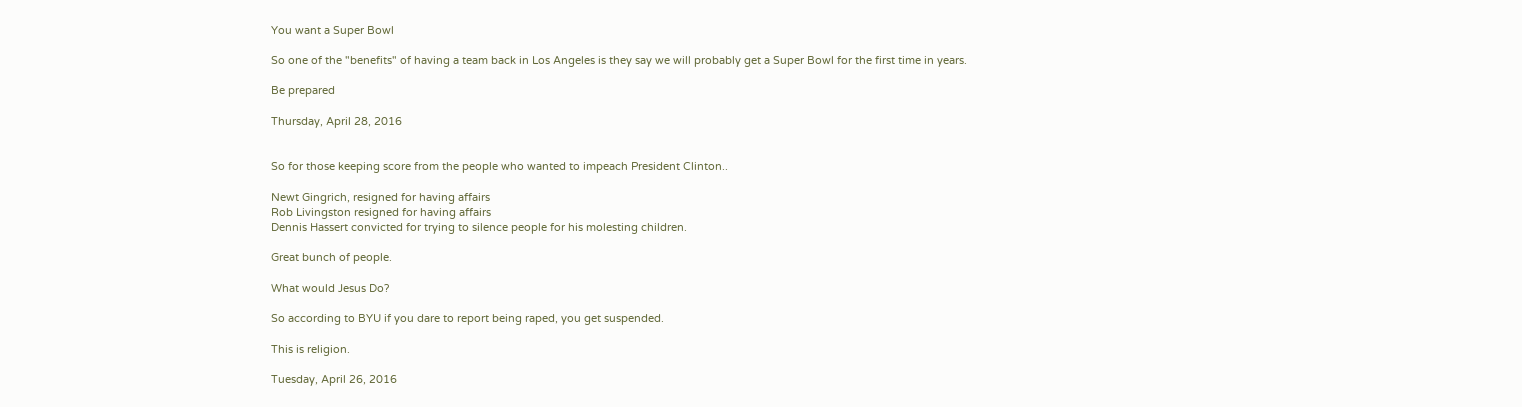You want a Super Bowl

So one of the "benefits" of having a team back in Los Angeles is they say we will probably get a Super Bowl for the first time in years.

Be prepared

Thursday, April 28, 2016


So for those keeping score from the people who wanted to impeach President Clinton..

Newt Gingrich, resigned for having affairs
Rob Livingston resigned for having affairs
Dennis Hassert convicted for trying to silence people for his molesting children.

Great bunch of people.

What would Jesus Do?

So according to BYU if you dare to report being raped, you get suspended.

This is religion.

Tuesday, April 26, 2016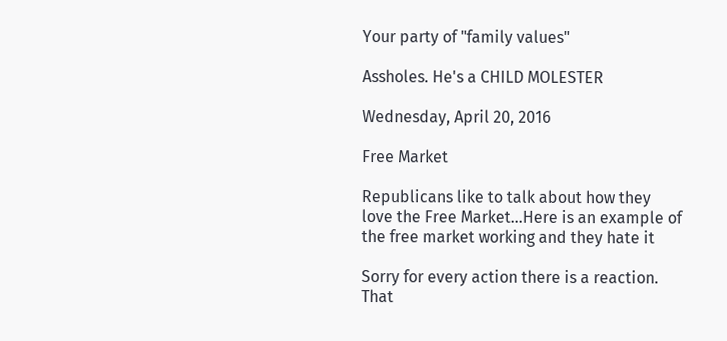Your party of "family values"

Assholes. He's a CHILD MOLESTER

Wednesday, April 20, 2016

Free Market

Republicans like to talk about how they love the Free Market...Here is an example of the free market working and they hate it

Sorry for every action there is a reaction. That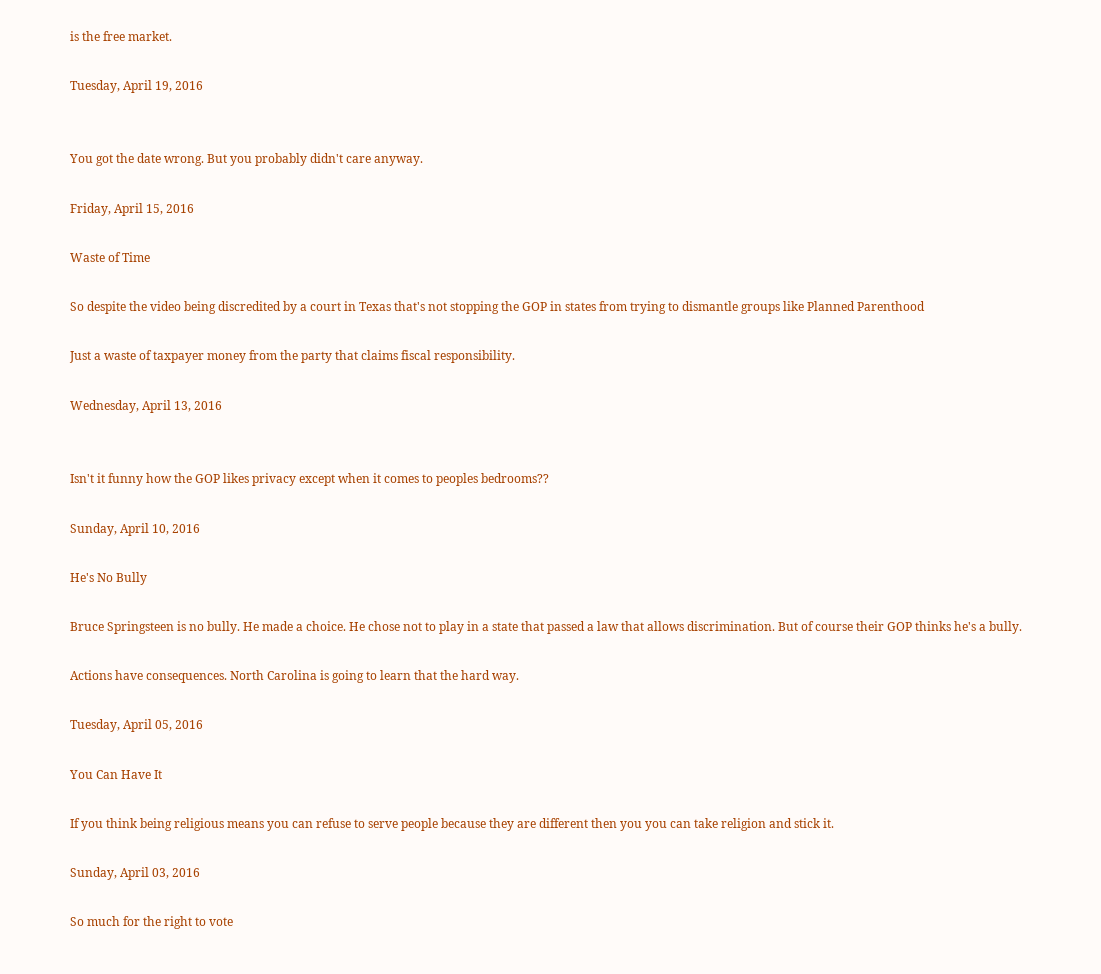is the free market.

Tuesday, April 19, 2016


You got the date wrong. But you probably didn't care anyway.

Friday, April 15, 2016

Waste of Time

So despite the video being discredited by a court in Texas that's not stopping the GOP in states from trying to dismantle groups like Planned Parenthood

Just a waste of taxpayer money from the party that claims fiscal responsibility.

Wednesday, April 13, 2016


Isn't it funny how the GOP likes privacy except when it comes to peoples bedrooms??

Sunday, April 10, 2016

He's No Bully

Bruce Springsteen is no bully. He made a choice. He chose not to play in a state that passed a law that allows discrimination. But of course their GOP thinks he's a bully.

Actions have consequences. North Carolina is going to learn that the hard way.

Tuesday, April 05, 2016

You Can Have It

If you think being religious means you can refuse to serve people because they are different then you you can take religion and stick it.

Sunday, April 03, 2016

So much for the right to vote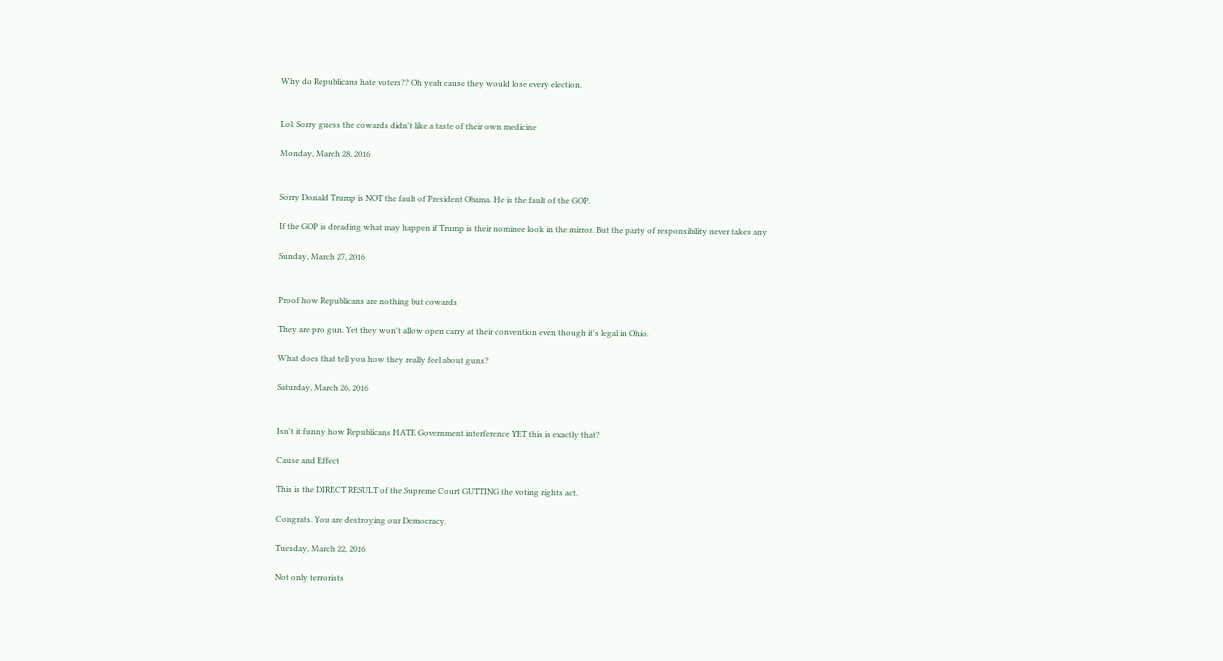Why do Republicans hate voters?? Oh yeah cause they would lose every election.


Lol. Sorry guess the cowards didn't like a taste of their own medicine

Monday, March 28, 2016


Sorry Donald Trump is NOT the fault of President Obama. He is the fault of the GOP.

If the GOP is dreading what may happen if Trump is their nominee look in the mirror. But the party of responsibility never takes any

Sunday, March 27, 2016


Proof how Republicans are nothing but cowards

They are pro gun. Yet they won't allow open carry at their convention even though it's legal in Ohio.

What does that tell you how they really feel about guns?

Saturday, March 26, 2016


Isn't it funny how Republicans HATE Government interference YET this is exactly that?

Cause and Effect

This is the DIRECT RESULT of the Supreme Court GUTTING the voting rights act.

Congrats. You are destroying our Democracy.

Tuesday, March 22, 2016

Not only terrorists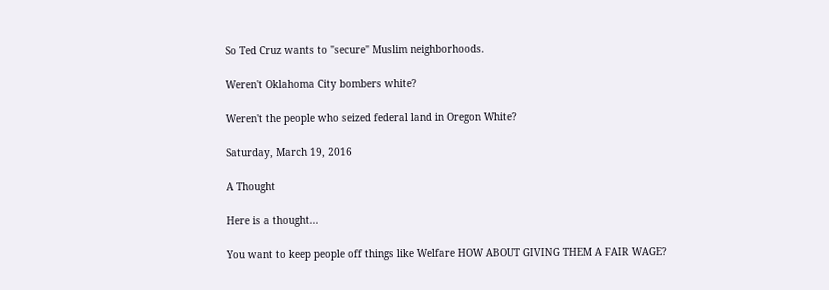So Ted Cruz wants to "secure" Muslim neighborhoods.

Weren't Oklahoma City bombers white?

Weren't the people who seized federal land in Oregon White?

Saturday, March 19, 2016

A Thought

Here is a thought...

You want to keep people off things like Welfare HOW ABOUT GIVING THEM A FAIR WAGE?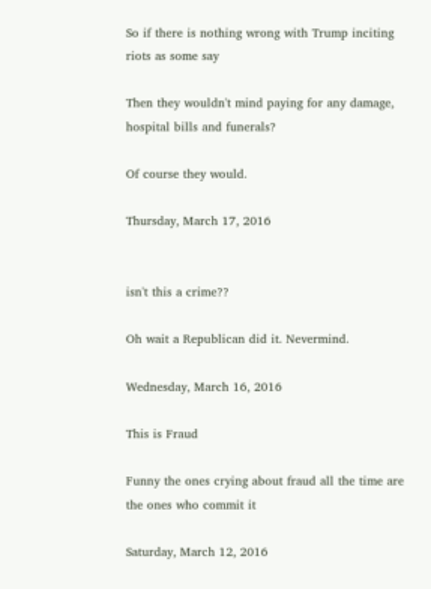So if there is nothing wrong with Trump inciting riots as some say

Then they wouldn't mind paying for any damage, hospital bills and funerals?

Of course they would.

Thursday, March 17, 2016


isn't this a crime??

Oh wait a Republican did it. Nevermind.

Wednesday, March 16, 2016

This is Fraud

Funny the ones crying about fraud all the time are the ones who commit it

Saturday, March 12, 2016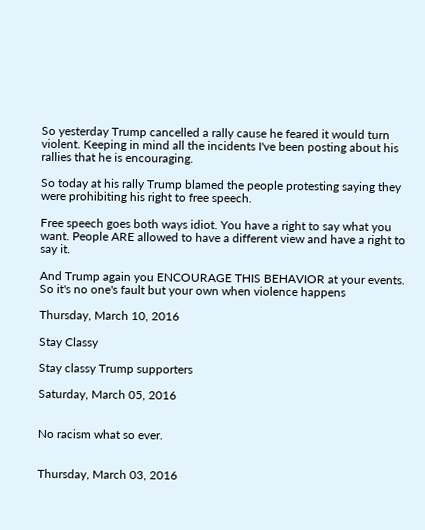So yesterday Trump cancelled a rally cause he feared it would turn violent. Keeping in mind all the incidents I've been posting about his rallies that he is encouraging.

So today at his rally Trump blamed the people protesting saying they were prohibiting his right to free speech.

Free speech goes both ways idiot. You have a right to say what you want. People ARE allowed to have a different view and have a right to say it.

And Trump again you ENCOURAGE THIS BEHAVIOR at your events. So it's no one's fault but your own when violence happens

Thursday, March 10, 2016

Stay Classy

Stay classy Trump supporters

Saturday, March 05, 2016


No racism what so ever.


Thursday, March 03, 2016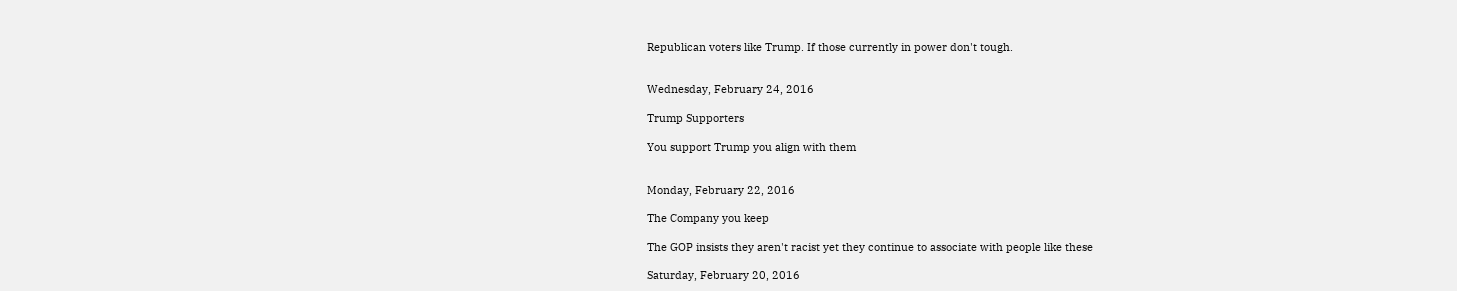Republican voters like Trump. If those currently in power don't tough.


Wednesday, February 24, 2016

Trump Supporters

You support Trump you align with them


Monday, February 22, 2016

The Company you keep

The GOP insists they aren't racist yet they continue to associate with people like these

Saturday, February 20, 2016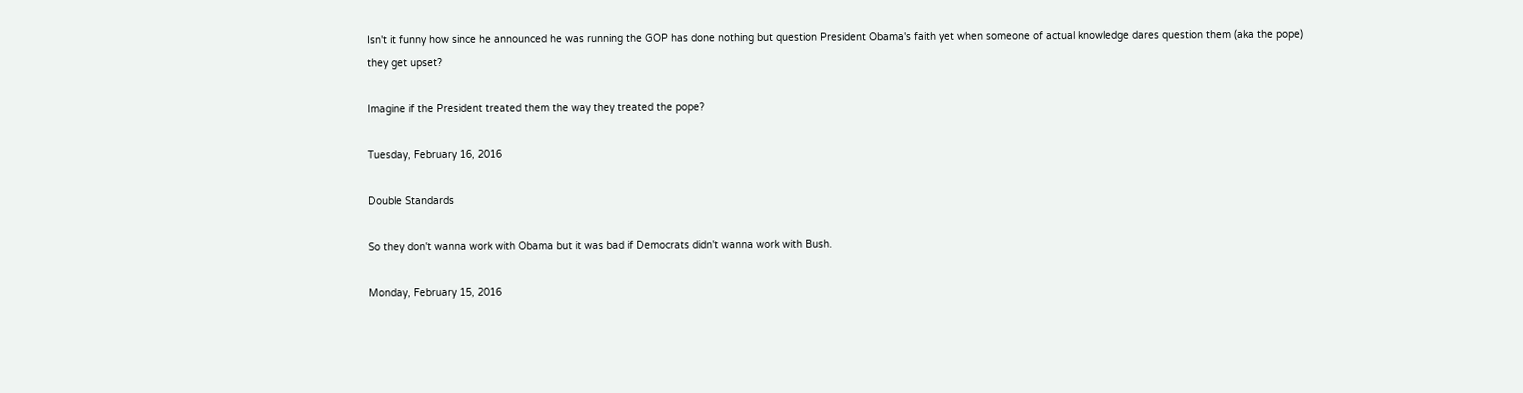Isn't it funny how since he announced he was running the GOP has done nothing but question President Obama's faith yet when someone of actual knowledge dares question them (aka the pope) they get upset?

Imagine if the President treated them the way they treated the pope?

Tuesday, February 16, 2016

Double Standards

So they don't wanna work with Obama but it was bad if Democrats didn't wanna work with Bush.

Monday, February 15, 2016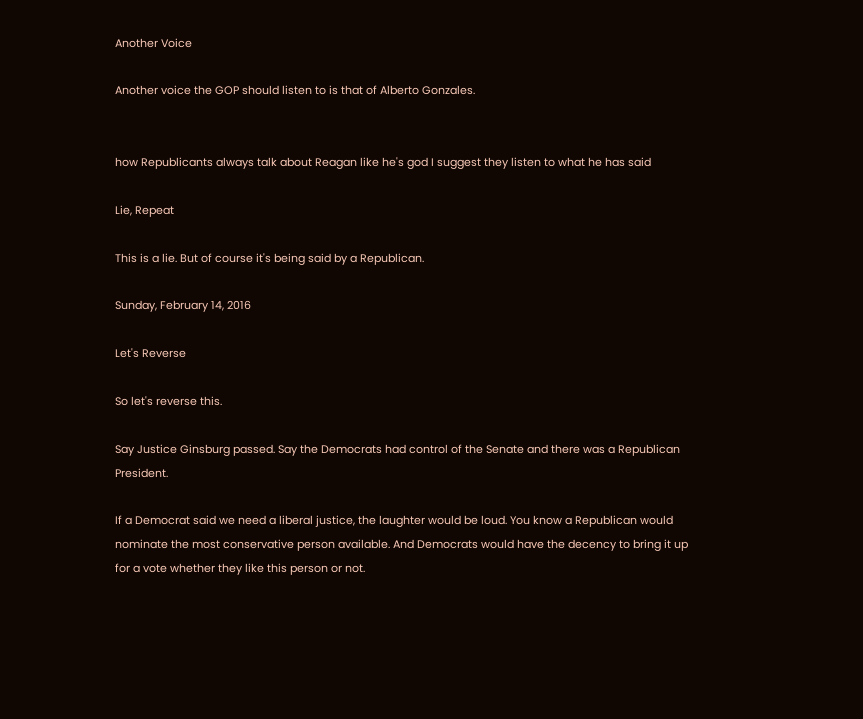Another Voice

Another voice the GOP should listen to is that of Alberto Gonzales.


how Republicants always talk about Reagan like he's god I suggest they listen to what he has said

Lie, Repeat

This is a lie. But of course it's being said by a Republican.

Sunday, February 14, 2016

Let's Reverse

So let's reverse this.

Say Justice Ginsburg passed. Say the Democrats had control of the Senate and there was a Republican President.

If a Democrat said we need a liberal justice, the laughter would be loud. You know a Republican would nominate the most conservative person available. And Democrats would have the decency to bring it up for a vote whether they like this person or not.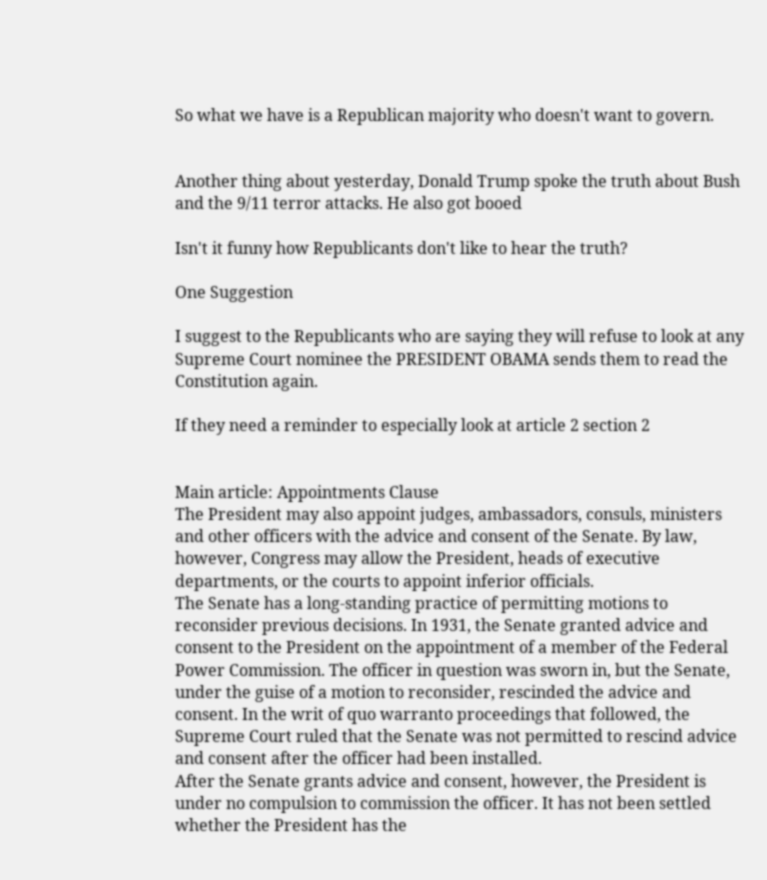So what we have is a Republican majority who doesn't want to govern.


Another thing about yesterday, Donald Trump spoke the truth about Bush and the 9/11 terror attacks. He also got booed

Isn't it funny how Republicants don't like to hear the truth?

One Suggestion

I suggest to the Republicants who are saying they will refuse to look at any Supreme Court nominee the PRESIDENT OBAMA sends them to read the Constitution again.

If they need a reminder to especially look at article 2 section 2


Main article: Appointments Clause
The President may also appoint judges, ambassadors, consuls, ministers and other officers with the advice and consent of the Senate. By law, however, Congress may allow the President, heads of executive departments, or the courts to appoint inferior officials.
The Senate has a long-standing practice of permitting motions to reconsider previous decisions. In 1931, the Senate granted advice and consent to the President on the appointment of a member of the Federal Power Commission. The officer in question was sworn in, but the Senate, under the guise of a motion to reconsider, rescinded the advice and consent. In the writ of quo warranto proceedings that followed, the Supreme Court ruled that the Senate was not permitted to rescind advice and consent after the officer had been installed.
After the Senate grants advice and consent, however, the President is under no compulsion to commission the officer. It has not been settled whether the President has the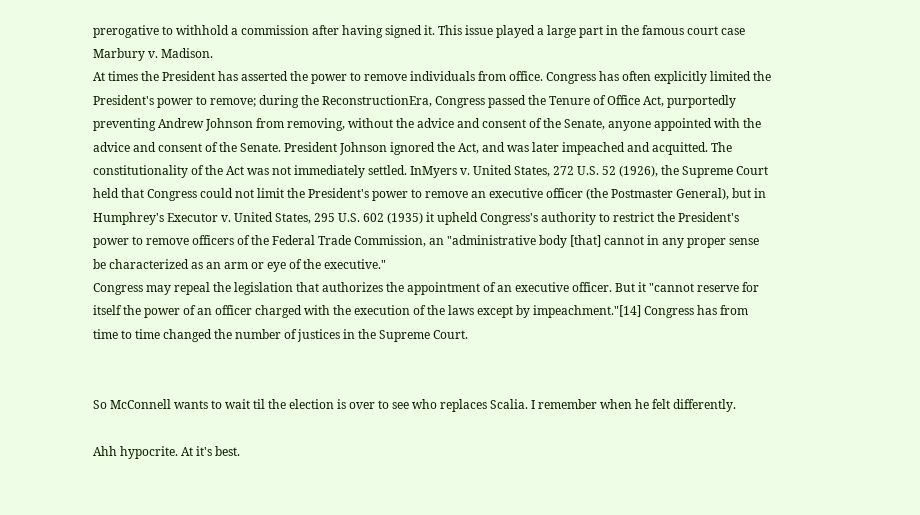prerogative to withhold a commission after having signed it. This issue played a large part in the famous court case Marbury v. Madison.
At times the President has asserted the power to remove individuals from office. Congress has often explicitly limited the President's power to remove; during the ReconstructionEra, Congress passed the Tenure of Office Act, purportedly preventing Andrew Johnson from removing, without the advice and consent of the Senate, anyone appointed with the advice and consent of the Senate. President Johnson ignored the Act, and was later impeached and acquitted. The constitutionality of the Act was not immediately settled. InMyers v. United States, 272 U.S. 52 (1926), the Supreme Court held that Congress could not limit the President's power to remove an executive officer (the Postmaster General), but in Humphrey's Executor v. United States, 295 U.S. 602 (1935) it upheld Congress's authority to restrict the President's power to remove officers of the Federal Trade Commission, an "administrative body [that] cannot in any proper sense be characterized as an arm or eye of the executive."
Congress may repeal the legislation that authorizes the appointment of an executive officer. But it "cannot reserve for itself the power of an officer charged with the execution of the laws except by impeachment."[14] Congress has from time to time changed the number of justices in the Supreme Court.


So McConnell wants to wait til the election is over to see who replaces Scalia. I remember when he felt differently.

Ahh hypocrite. At it's best.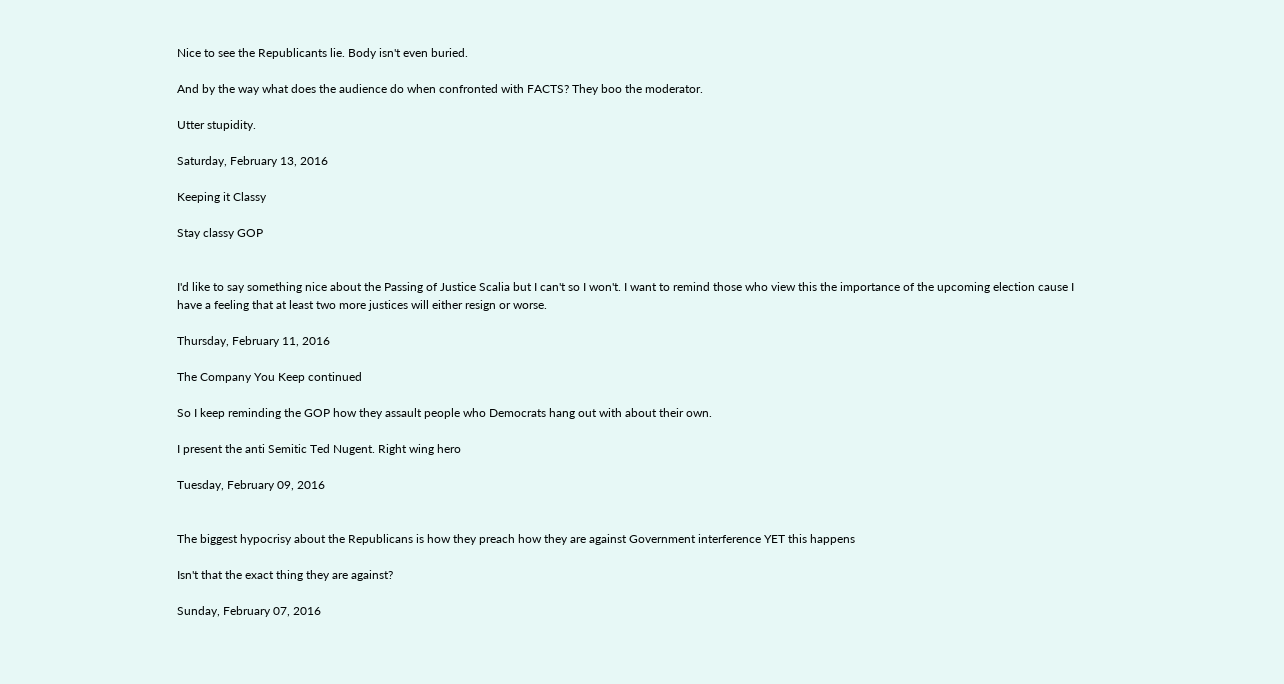Nice to see the Republicants lie. Body isn't even buried.

And by the way what does the audience do when confronted with FACTS? They boo the moderator.

Utter stupidity.

Saturday, February 13, 2016

Keeping it Classy

Stay classy GOP


I'd like to say something nice about the Passing of Justice Scalia but I can't so I won't. I want to remind those who view this the importance of the upcoming election cause I have a feeling that at least two more justices will either resign or worse.

Thursday, February 11, 2016

The Company You Keep continued

So I keep reminding the GOP how they assault people who Democrats hang out with about their own.

I present the anti Semitic Ted Nugent. Right wing hero

Tuesday, February 09, 2016


The biggest hypocrisy about the Republicans is how they preach how they are against Government interference YET this happens

Isn't that the exact thing they are against?

Sunday, February 07, 2016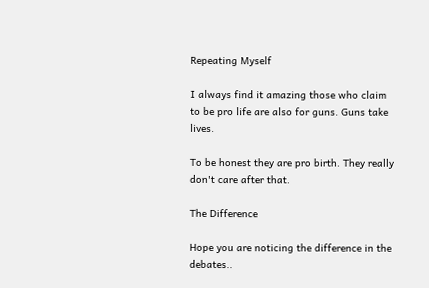Repeating Myself

I always find it amazing those who claim to be pro life are also for guns. Guns take lives.

To be honest they are pro birth. They really don't care after that.

The Difference

Hope you are noticing the difference in the debates..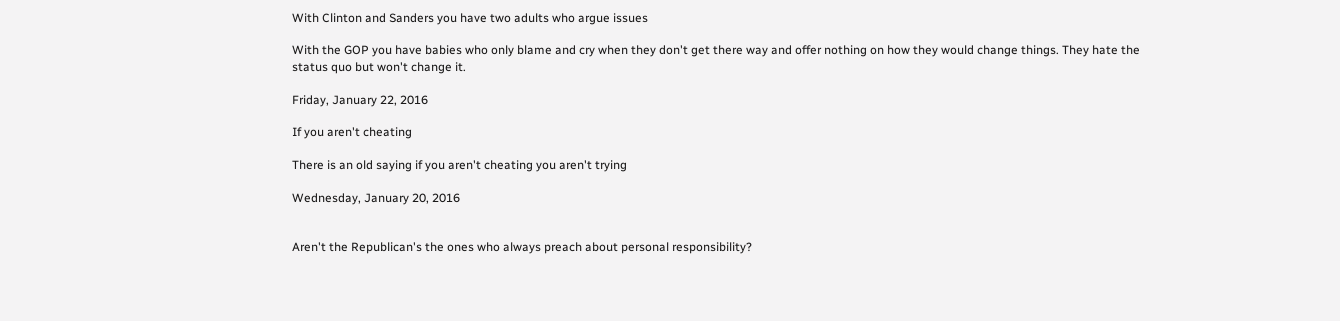With Clinton and Sanders you have two adults who argue issues

With the GOP you have babies who only blame and cry when they don't get there way and offer nothing on how they would change things. They hate the status quo but won't change it.

Friday, January 22, 2016

If you aren't cheating

There is an old saying if you aren't cheating you aren't trying

Wednesday, January 20, 2016


Aren't the Republican's the ones who always preach about personal responsibility?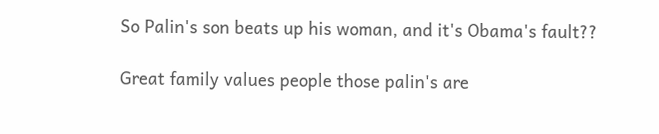So Palin's son beats up his woman, and it's Obama's fault??

Great family values people those palin's are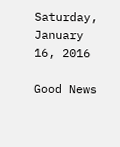Saturday, January 16, 2016

Good News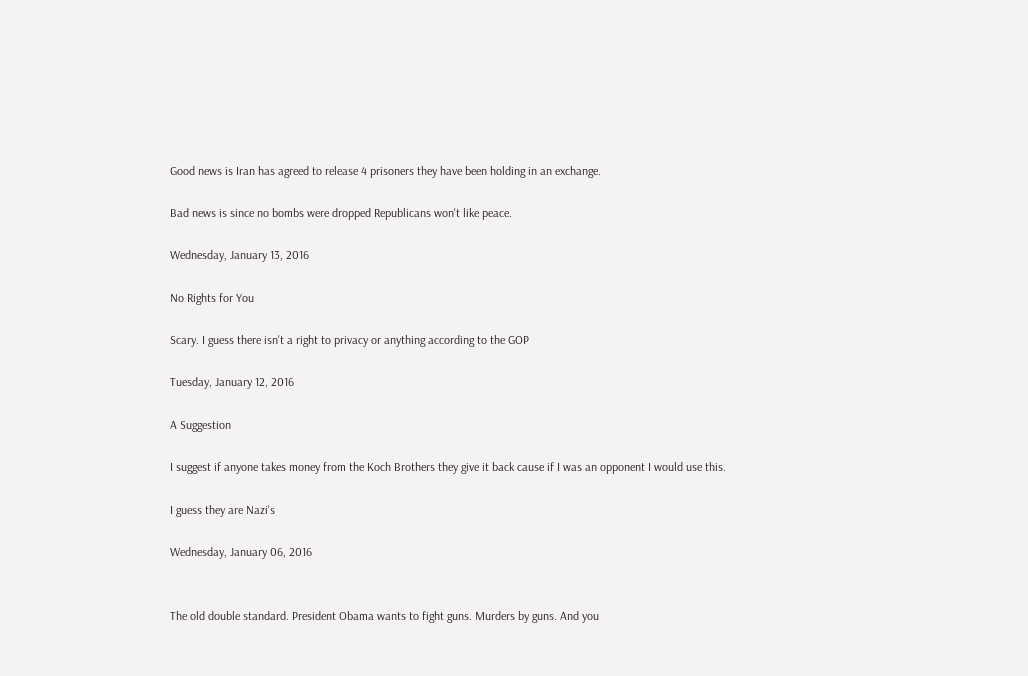Good news is Iran has agreed to release 4 prisoners they have been holding in an exchange.

Bad news is since no bombs were dropped Republicans won't like peace.

Wednesday, January 13, 2016

No Rights for You

Scary. I guess there isn't a right to privacy or anything according to the GOP

Tuesday, January 12, 2016

A Suggestion

I suggest if anyone takes money from the Koch Brothers they give it back cause if I was an opponent I would use this.

I guess they are Nazi's

Wednesday, January 06, 2016


The old double standard. President Obama wants to fight guns. Murders by guns. And you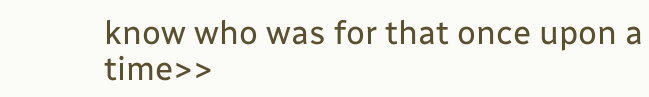know who was for that once upon a time>>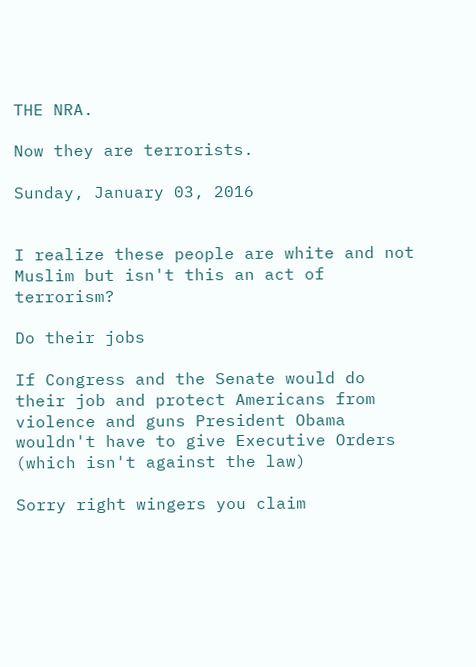THE NRA.

Now they are terrorists.

Sunday, January 03, 2016


I realize these people are white and not Muslim but isn't this an act of terrorism?

Do their jobs

If Congress and the Senate would do their job and protect Americans from violence and guns President Obama wouldn't have to give Executive Orders (which isn't against the law)

Sorry right wingers you claim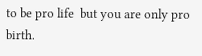to be pro life  but you are only pro birth.